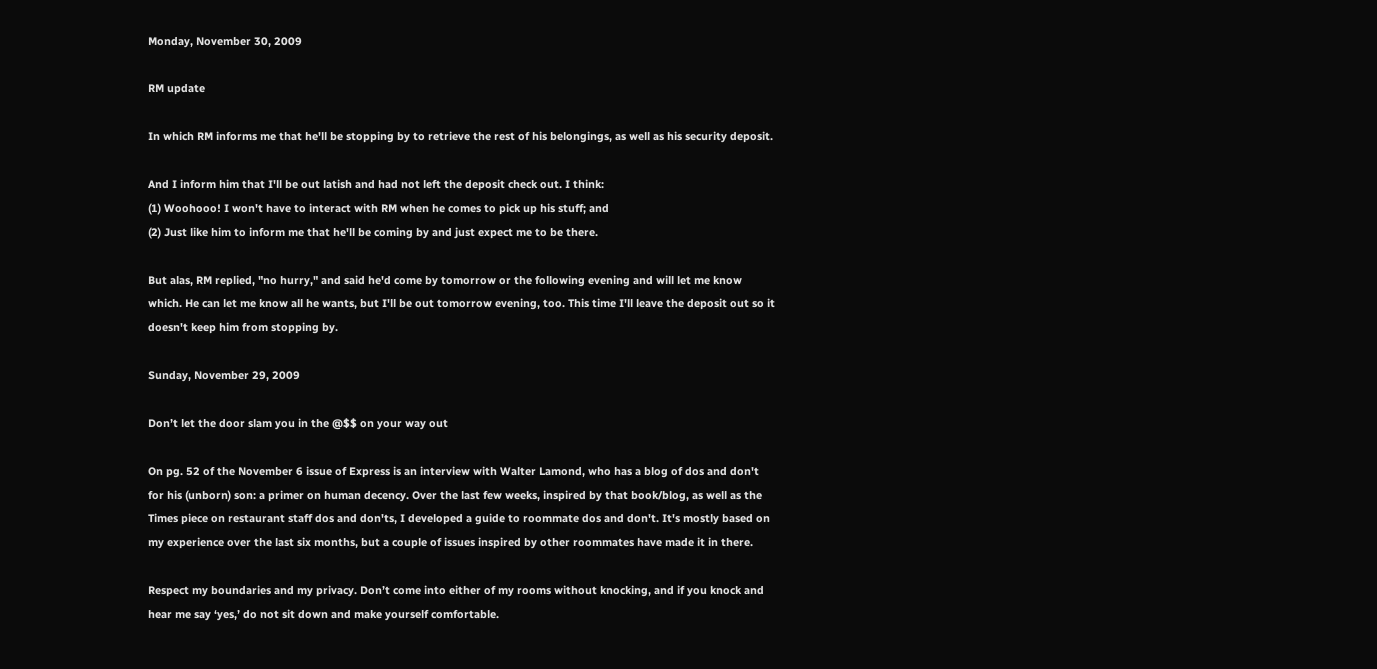Monday, November 30, 2009

RM update

In which RM informs me that he'll be stopping by to retrieve the rest of his belongings, as well as his security deposit.

And I inform him that I'll be out latish and had not left the deposit check out. I think:
(1) Woohooo! I won't have to interact with RM when he comes to pick up his stuff; and
(2) Just like him to inform me that he'll be coming by and just expect me to be there.

But alas, RM replied, "no hurry," and said he'd come by tomorrow or the following evening and will let me know which. He can let me know all he wants, but I'll be out tomorrow evening, too. This time I'll leave the deposit out so it doesn't keep him from stopping by.

Sunday, November 29, 2009

Don’t let the door slam you in the @$$ on your way out

On pg. 52 of the November 6 issue of Express is an interview with Walter Lamond, who has a blog of dos and don't for his (unborn) son: a primer on human decency. Over the last few weeks, inspired by that book/blog, as well as the Times piece on restaurant staff dos and don'ts, I developed a guide to roommate dos and don't. It's mostly based on my experience over the last six months, but a couple of issues inspired by other roommates have made it in there.

Respect my boundaries and my privacy. Don’t come into either of my rooms without knocking, and if you knock and hear me say ‘yes,’ do not sit down and make yourself comfortable.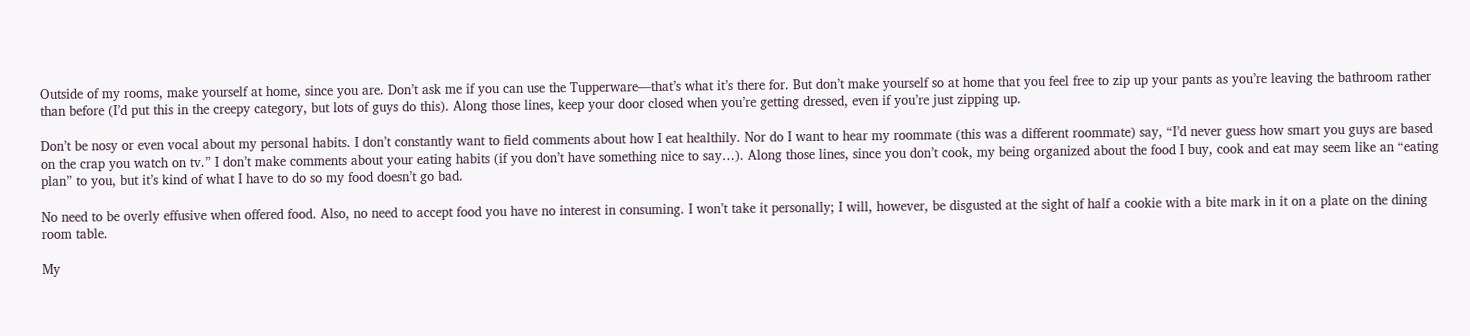Outside of my rooms, make yourself at home, since you are. Don’t ask me if you can use the Tupperware—that’s what it’s there for. But don’t make yourself so at home that you feel free to zip up your pants as you’re leaving the bathroom rather than before (I’d put this in the creepy category, but lots of guys do this). Along those lines, keep your door closed when you’re getting dressed, even if you’re just zipping up.

Don’t be nosy or even vocal about my personal habits. I don’t constantly want to field comments about how I eat healthily. Nor do I want to hear my roommate (this was a different roommate) say, “I’d never guess how smart you guys are based on the crap you watch on tv.” I don’t make comments about your eating habits (if you don’t have something nice to say…). Along those lines, since you don’t cook, my being organized about the food I buy, cook and eat may seem like an “eating plan” to you, but it’s kind of what I have to do so my food doesn’t go bad.

No need to be overly effusive when offered food. Also, no need to accept food you have no interest in consuming. I won’t take it personally; I will, however, be disgusted at the sight of half a cookie with a bite mark in it on a plate on the dining room table.

My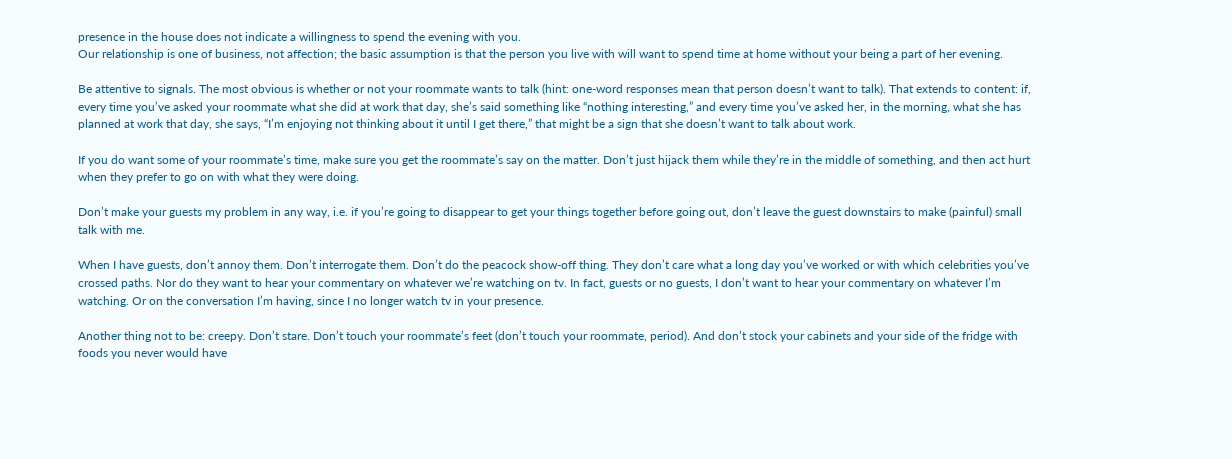presence in the house does not indicate a willingness to spend the evening with you.
Our relationship is one of business, not affection; the basic assumption is that the person you live with will want to spend time at home without your being a part of her evening.

Be attentive to signals. The most obvious is whether or not your roommate wants to talk (hint: one-word responses mean that person doesn’t want to talk). That extends to content: if, every time you’ve asked your roommate what she did at work that day, she’s said something like “nothing interesting,” and every time you’ve asked her, in the morning, what she has planned at work that day, she says, “I’m enjoying not thinking about it until I get there,” that might be a sign that she doesn’t want to talk about work.

If you do want some of your roommate’s time, make sure you get the roommate’s say on the matter. Don’t just hijack them while they’re in the middle of something, and then act hurt when they prefer to go on with what they were doing.

Don’t make your guests my problem in any way, i.e. if you’re going to disappear to get your things together before going out, don’t leave the guest downstairs to make (painful) small talk with me.

When I have guests, don’t annoy them. Don’t interrogate them. Don’t do the peacock show-off thing. They don’t care what a long day you’ve worked or with which celebrities you’ve crossed paths. Nor do they want to hear your commentary on whatever we’re watching on tv. In fact, guests or no guests, I don’t want to hear your commentary on whatever I’m watching. Or on the conversation I’m having, since I no longer watch tv in your presence.

Another thing not to be: creepy. Don’t stare. Don’t touch your roommate’s feet (don’t touch your roommate, period). And don’t stock your cabinets and your side of the fridge with foods you never would have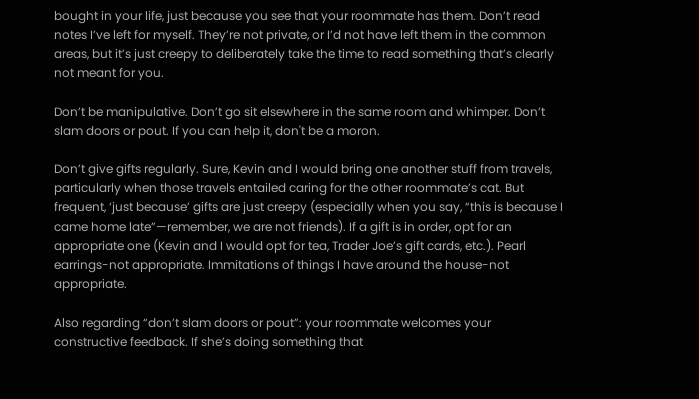bought in your life, just because you see that your roommate has them. Don’t read notes I’ve left for myself. They’re not private, or I’d not have left them in the common areas, but it’s just creepy to deliberately take the time to read something that’s clearly not meant for you.

Don’t be manipulative. Don’t go sit elsewhere in the same room and whimper. Don’t slam doors or pout. If you can help it, don't be a moron.

Don’t give gifts regularly. Sure, Kevin and I would bring one another stuff from travels, particularly when those travels entailed caring for the other roommate’s cat. But frequent, ‘just because’ gifts are just creepy (especially when you say, “this is because I came home late”—remember, we are not friends). If a gift is in order, opt for an appropriate one (Kevin and I would opt for tea, Trader Joe’s gift cards, etc.). Pearl earrings-not appropriate. Immitations of things I have around the house-not appropriate.

Also regarding “don’t slam doors or pout”: your roommate welcomes your constructive feedback. If she’s doing something that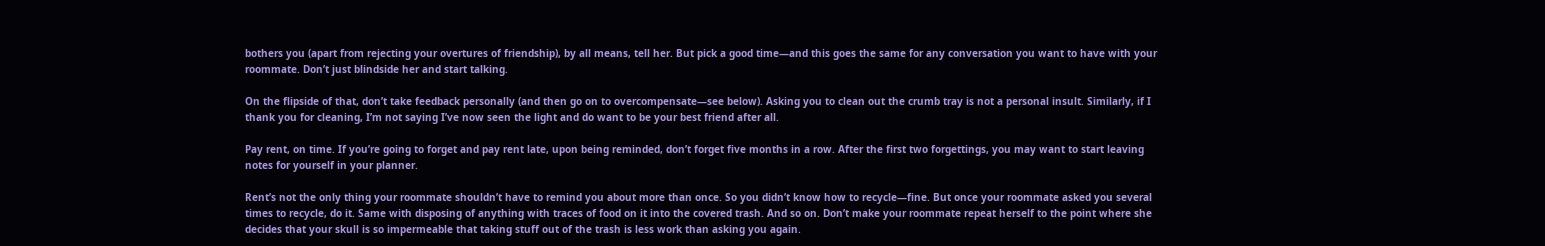bothers you (apart from rejecting your overtures of friendship), by all means, tell her. But pick a good time—and this goes the same for any conversation you want to have with your roommate. Don’t just blindside her and start talking.

On the flipside of that, don’t take feedback personally (and then go on to overcompensate—see below). Asking you to clean out the crumb tray is not a personal insult. Similarly, if I thank you for cleaning, I’m not saying I’ve now seen the light and do want to be your best friend after all.

Pay rent, on time. If you’re going to forget and pay rent late, upon being reminded, don’t forget five months in a row. After the first two forgettings, you may want to start leaving notes for yourself in your planner.

Rent’s not the only thing your roommate shouldn’t have to remind you about more than once. So you didn’t know how to recycle—fine. But once your roommate asked you several times to recycle, do it. Same with disposing of anything with traces of food on it into the covered trash. And so on. Don’t make your roommate repeat herself to the point where she decides that your skull is so impermeable that taking stuff out of the trash is less work than asking you again.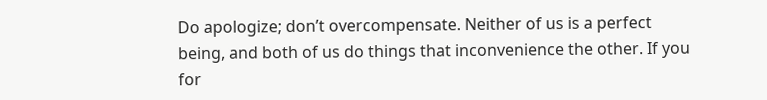Do apologize; don’t overcompensate. Neither of us is a perfect being, and both of us do things that inconvenience the other. If you for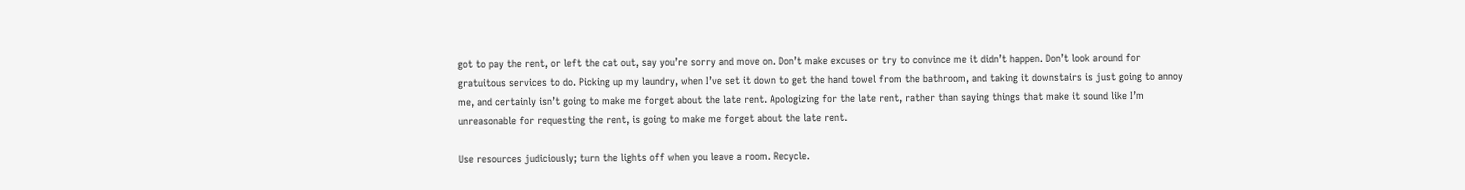got to pay the rent, or left the cat out, say you’re sorry and move on. Don’t make excuses or try to convince me it didn’t happen. Don’t look around for gratuitous services to do. Picking up my laundry, when I’ve set it down to get the hand towel from the bathroom, and taking it downstairs is just going to annoy me, and certainly isn’t going to make me forget about the late rent. Apologizing for the late rent, rather than saying things that make it sound like I’m unreasonable for requesting the rent, is going to make me forget about the late rent.

Use resources judiciously; turn the lights off when you leave a room. Recycle.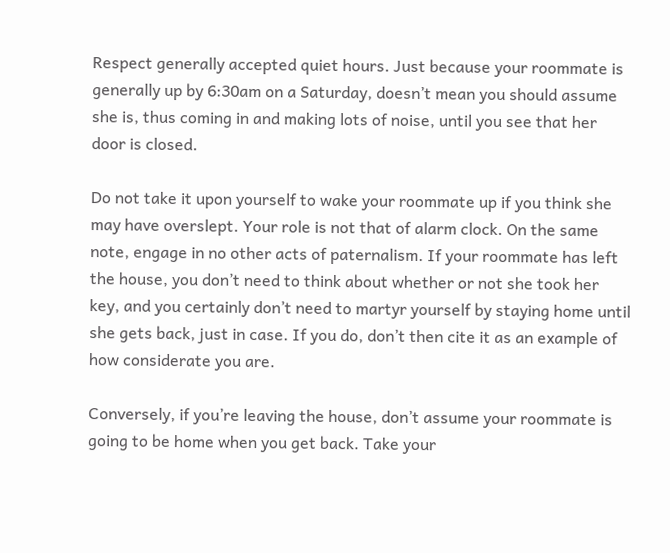Respect generally accepted quiet hours. Just because your roommate is generally up by 6:30am on a Saturday, doesn’t mean you should assume she is, thus coming in and making lots of noise, until you see that her door is closed.

Do not take it upon yourself to wake your roommate up if you think she may have overslept. Your role is not that of alarm clock. On the same note, engage in no other acts of paternalism. If your roommate has left the house, you don’t need to think about whether or not she took her key, and you certainly don’t need to martyr yourself by staying home until she gets back, just in case. If you do, don’t then cite it as an example of how considerate you are.

Conversely, if you’re leaving the house, don’t assume your roommate is going to be home when you get back. Take your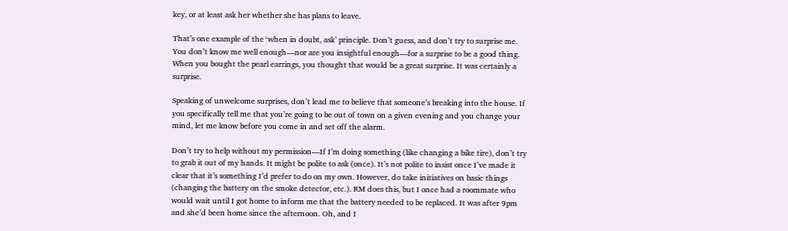key, or at least ask her whether she has plans to leave.

That’s one example of the ‘when in doubt, ask’ principle. Don’t guess, and don’t try to surprise me. You don’t know me well enough—nor are you insightful enough—for a surprise to be a good thing. When you bought the pearl earrings, you thought that would be a great surprise. It was certainly a surprise.

Speaking of unwelcome surprises, don’t lead me to believe that someone’s breaking into the house. If you specifically tell me that you’re going to be out of town on a given evening and you change your mind, let me know before you come in and set off the alarm.

Don’t try to help without my permission—If I’m doing something (like changing a bike tire), don’t try to grab it out of my hands. It might be polite to ask (once). It’s not polite to insist once I’ve made it clear that it’s something I’d prefer to do on my own. However, do take initiatives on basic things (changing the battery on the smoke detector, etc.). RM does this, but I once had a roommate who would wait until I got home to inform me that the battery needed to be replaced. It was after 9pm and she’d been home since the afternoon. Oh, and I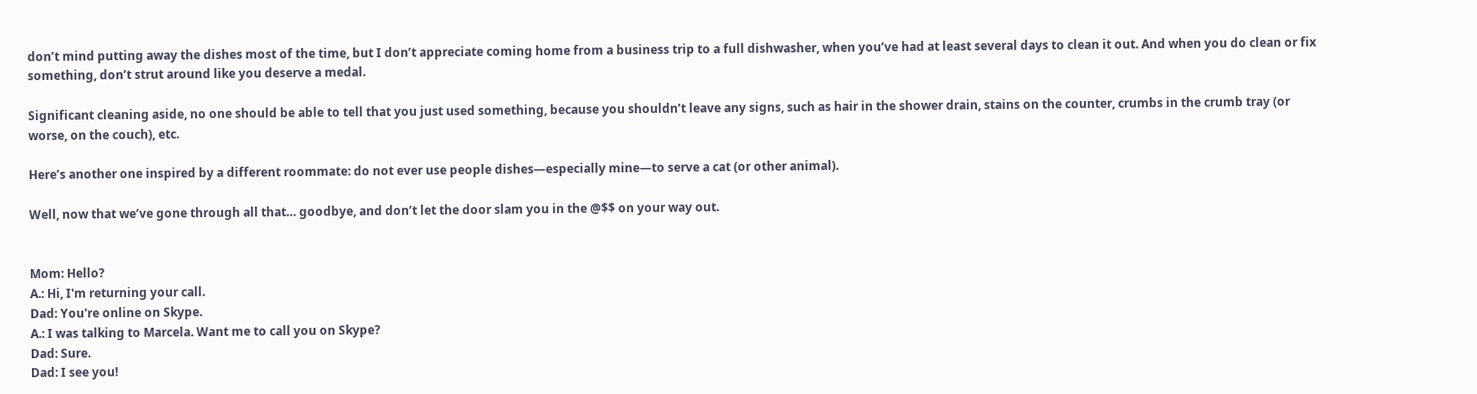don’t mind putting away the dishes most of the time, but I don’t appreciate coming home from a business trip to a full dishwasher, when you’ve had at least several days to clean it out. And when you do clean or fix something, don’t strut around like you deserve a medal.

Significant cleaning aside, no one should be able to tell that you just used something, because you shouldn’t leave any signs, such as hair in the shower drain, stains on the counter, crumbs in the crumb tray (or worse, on the couch), etc.

Here’s another one inspired by a different roommate: do not ever use people dishes—especially mine—to serve a cat (or other animal).

Well, now that we’ve gone through all that… goodbye, and don’t let the door slam you in the @$$ on your way out.


Mom: Hello?
A.: Hi, I'm returning your call.
Dad: You're online on Skype.
A.: I was talking to Marcela. Want me to call you on Skype?
Dad: Sure.
Dad: I see you!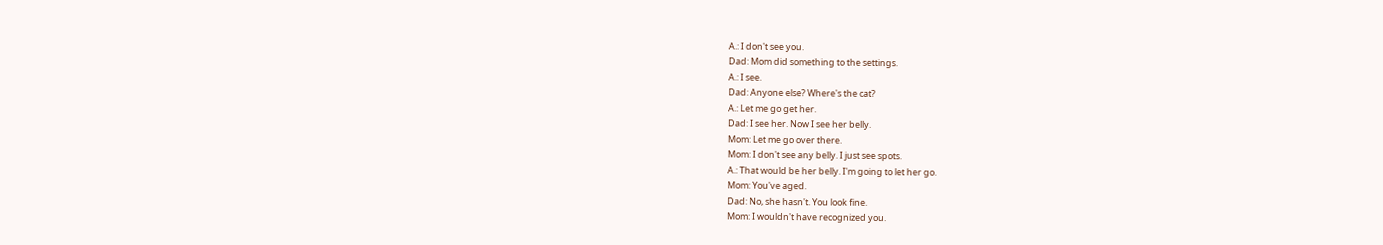A.: I don't see you.
Dad: Mom did something to the settings.
A.: I see.
Dad: Anyone else? Where's the cat?
A.: Let me go get her.
Dad: I see her. Now I see her belly.
Mom: Let me go over there.
Mom: I don't see any belly. I just see spots.
A.: That would be her belly. I'm going to let her go.
Mom: You've aged.
Dad: No, she hasn't. You look fine.
Mom: I wouldn't have recognized you.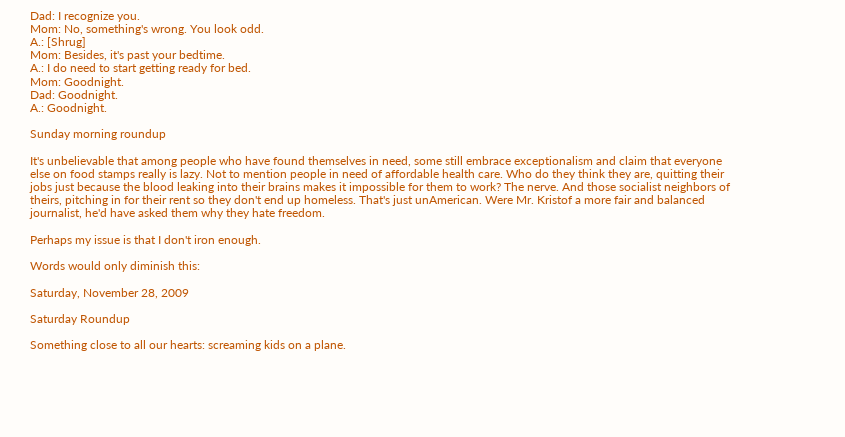Dad: I recognize you.
Mom: No, something's wrong. You look odd.
A.: [Shrug]
Mom: Besides, it's past your bedtime.
A.: I do need to start getting ready for bed.
Mom: Goodnight.
Dad: Goodnight.
A.: Goodnight.

Sunday morning roundup

It's unbelievable that among people who have found themselves in need, some still embrace exceptionalism and claim that everyone else on food stamps really is lazy. Not to mention people in need of affordable health care. Who do they think they are, quitting their jobs just because the blood leaking into their brains makes it impossible for them to work? The nerve. And those socialist neighbors of theirs, pitching in for their rent so they don't end up homeless. That's just unAmerican. Were Mr. Kristof a more fair and balanced journalist, he'd have asked them why they hate freedom.

Perhaps my issue is that I don't iron enough.

Words would only diminish this:

Saturday, November 28, 2009

Saturday Roundup

Something close to all our hearts: screaming kids on a plane.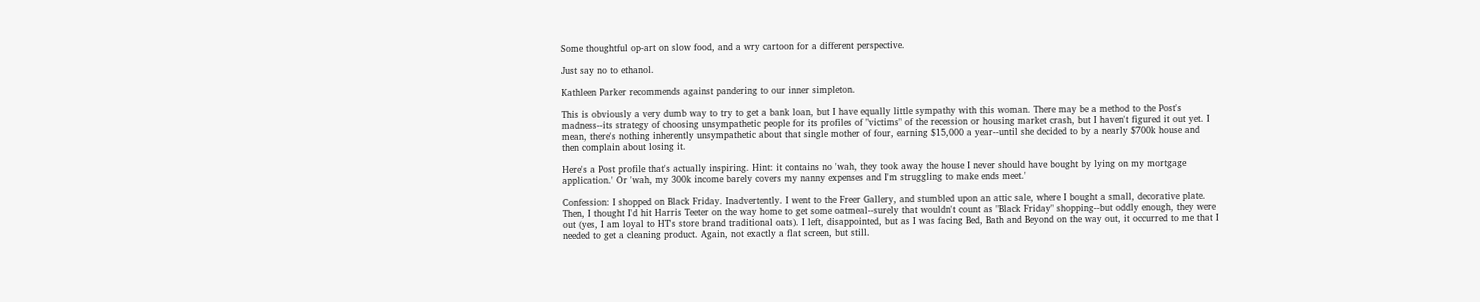Some thoughtful op-art on slow food, and a wry cartoon for a different perspective.

Just say no to ethanol.

Kathleen Parker recommends against pandering to our inner simpleton.

This is obviously a very dumb way to try to get a bank loan, but I have equally little sympathy with this woman. There may be a method to the Post's madness--its strategy of choosing unsympathetic people for its profiles of "victims" of the recession or housing market crash, but I haven't figured it out yet. I mean, there's nothing inherently unsympathetic about that single mother of four, earning $15,000 a year--until she decided to by a nearly $700k house and then complain about losing it.

Here's a Post profile that's actually inspiring. Hint: it contains no 'wah, they took away the house I never should have bought by lying on my mortgage application.' Or 'wah, my 300k income barely covers my nanny expenses and I'm struggling to make ends meet.'

Confession: I shopped on Black Friday. Inadvertently. I went to the Freer Gallery, and stumbled upon an attic sale, where I bought a small, decorative plate. Then, I thought I'd hit Harris Teeter on the way home to get some oatmeal--surely that wouldn't count as "Black Friday" shopping--but oddly enough, they were out (yes, I am loyal to HT's store brand traditional oats). I left, disappointed, but as I was facing Bed, Bath and Beyond on the way out, it occurred to me that I needed to get a cleaning product. Again, not exactly a flat screen, but still.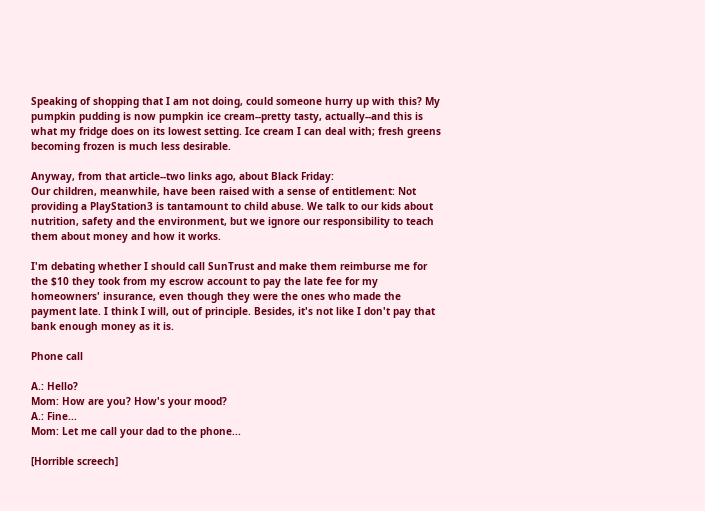Speaking of shopping that I am not doing, could someone hurry up with this? My pumpkin pudding is now pumpkin ice cream--pretty tasty, actually--and this is what my fridge does on its lowest setting. Ice cream I can deal with; fresh greens becoming frozen is much less desirable.

Anyway, from that article--two links ago, about Black Friday:
Our children, meanwhile, have been raised with a sense of entitlement: Not providing a PlayStation3 is tantamount to child abuse. We talk to our kids about nutrition, safety and the environment, but we ignore our responsibility to teach them about money and how it works.

I'm debating whether I should call SunTrust and make them reimburse me for the $10 they took from my escrow account to pay the late fee for my homeowners' insurance, even though they were the ones who made the payment late. I think I will, out of principle. Besides, it's not like I don't pay that bank enough money as it is.

Phone call

A.: Hello?
Mom: How are you? How's your mood?
A.: Fine...
Mom: Let me call your dad to the phone...

[Horrible screech]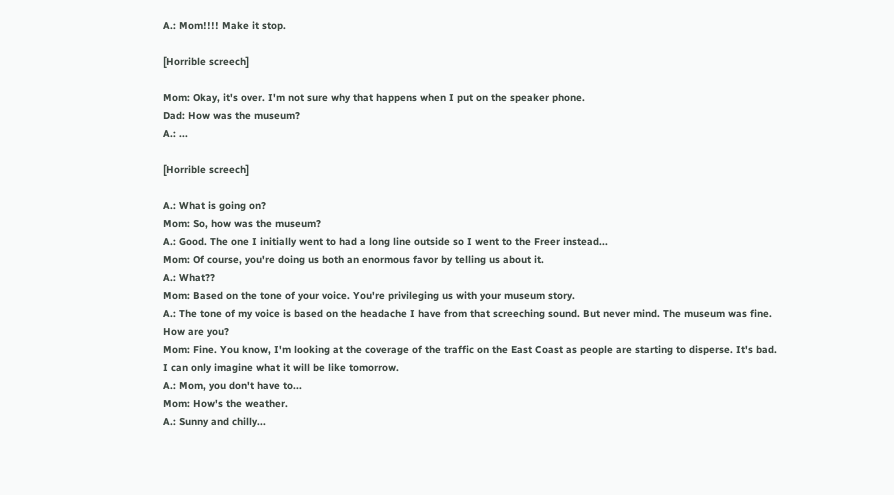A.: Mom!!!! Make it stop.

[Horrible screech]

Mom: Okay, it's over. I'm not sure why that happens when I put on the speaker phone.
Dad: How was the museum?
A.: ...

[Horrible screech]

A.: What is going on?
Mom: So, how was the museum?
A.: Good. The one I initially went to had a long line outside so I went to the Freer instead...
Mom: Of course, you're doing us both an enormous favor by telling us about it.
A.: What??
Mom: Based on the tone of your voice. You're privileging us with your museum story.
A.: The tone of my voice is based on the headache I have from that screeching sound. But never mind. The museum was fine. How are you?
Mom: Fine. You know, I'm looking at the coverage of the traffic on the East Coast as people are starting to disperse. It's bad. I can only imagine what it will be like tomorrow.
A.: Mom, you don't have to...
Mom: How's the weather.
A.: Sunny and chilly...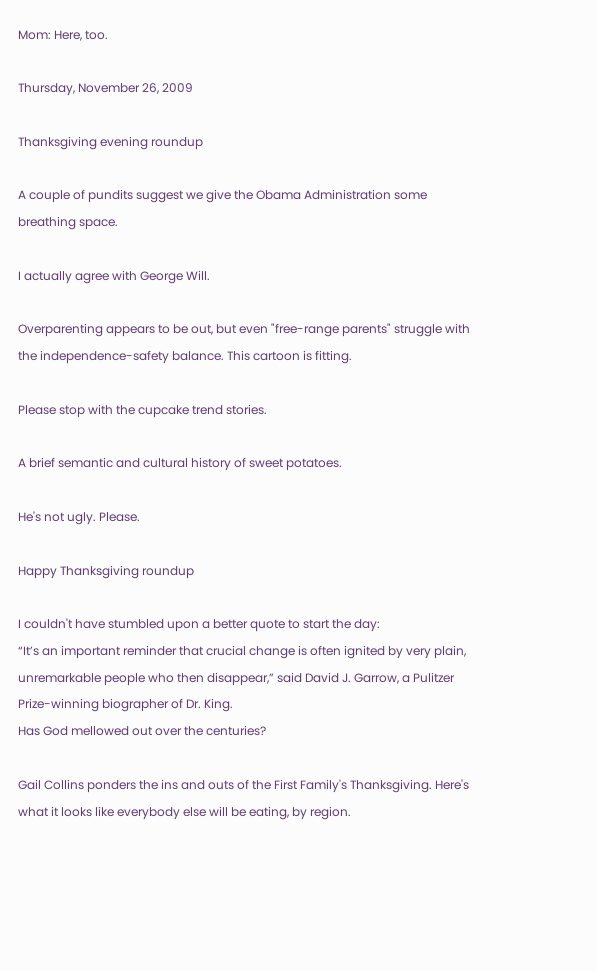Mom: Here, too.

Thursday, November 26, 2009

Thanksgiving evening roundup

A couple of pundits suggest we give the Obama Administration some breathing space.

I actually agree with George Will.

Overparenting appears to be out, but even "free-range parents" struggle with the independence-safety balance. This cartoon is fitting.

Please stop with the cupcake trend stories.

A brief semantic and cultural history of sweet potatoes.

He's not ugly. Please.

Happy Thanksgiving roundup

I couldn't have stumbled upon a better quote to start the day:
“It’s an important reminder that crucial change is often ignited by very plain, unremarkable people who then disappear,” said David J. Garrow, a Pulitzer Prize-winning biographer of Dr. King.
Has God mellowed out over the centuries?

Gail Collins ponders the ins and outs of the First Family's Thanksgiving. Here's what it looks like everybody else will be eating, by region.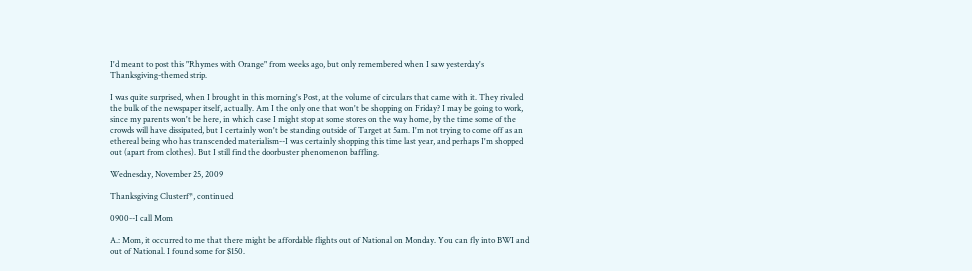I'd meant to post this "Rhymes with Orange" from weeks ago, but only remembered when I saw yesterday's Thanksgiving-themed strip.

I was quite surprised, when I brought in this morning's Post, at the volume of circulars that came with it. They rivaled the bulk of the newspaper itself, actually. Am I the only one that won't be shopping on Friday? I may be going to work, since my parents won't be here, in which case I might stop at some stores on the way home, by the time some of the crowds will have dissipated, but I certainly won't be standing outside of Target at 5am. I'm not trying to come off as an ethereal being who has transcended materialism--I was certainly shopping this time last year, and perhaps I'm shopped out (apart from clothes). But I still find the doorbuster phenomenon baffling.

Wednesday, November 25, 2009

Thanksgiving Clusterf*, continued

0900--I call Mom

A.: Mom, it occurred to me that there might be affordable flights out of National on Monday. You can fly into BWI and out of National. I found some for $150.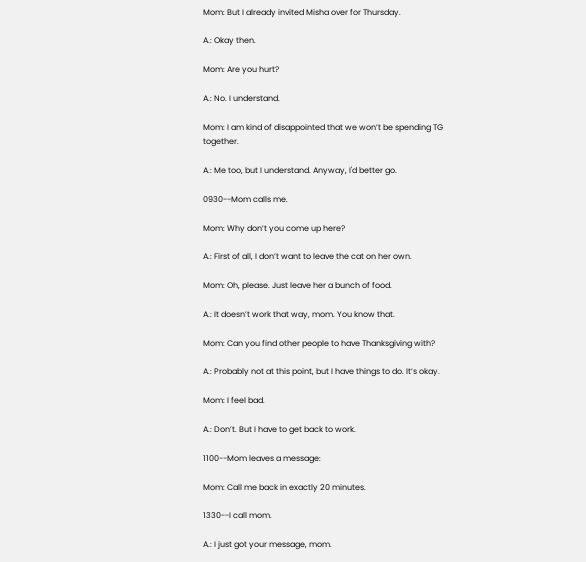Mom: But I already invited Misha over for Thursday.

A.: Okay then.

Mom: Are you hurt?

A.: No. I understand.

Mom: I am kind of disappointed that we won’t be spending TG together.

A.: Me too, but I understand. Anyway, I'd better go.

0930--Mom calls me.

Mom: Why don’t you come up here?

A.: First of all, I don’t want to leave the cat on her own.

Mom: Oh, please. Just leave her a bunch of food.

A.: It doesn’t work that way, mom. You know that.

Mom: Can you find other people to have Thanksgiving with?

A.: Probably not at this point, but I have things to do. It’s okay.

Mom: I feel bad.

A.: Don’t. But I have to get back to work.

1100--Mom leaves a message:

Mom: Call me back in exactly 20 minutes.

1330--I call mom.

A.: I just got your message, mom.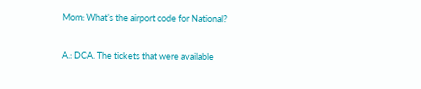Mom: What’s the airport code for National?

A.: DCA. The tickets that were available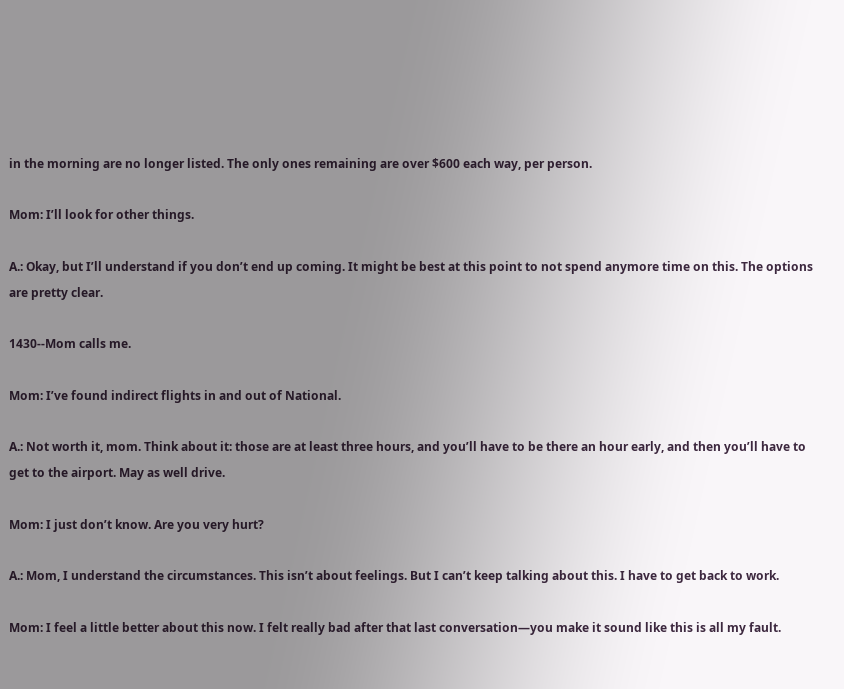in the morning are no longer listed. The only ones remaining are over $600 each way, per person.

Mom: I’ll look for other things.

A.: Okay, but I’ll understand if you don’t end up coming. It might be best at this point to not spend anymore time on this. The options are pretty clear.

1430--Mom calls me.

Mom: I’ve found indirect flights in and out of National.

A.: Not worth it, mom. Think about it: those are at least three hours, and you’ll have to be there an hour early, and then you’ll have to get to the airport. May as well drive.

Mom: I just don’t know. Are you very hurt?

A.: Mom, I understand the circumstances. This isn’t about feelings. But I can’t keep talking about this. I have to get back to work.

Mom: I feel a little better about this now. I felt really bad after that last conversation—you make it sound like this is all my fault.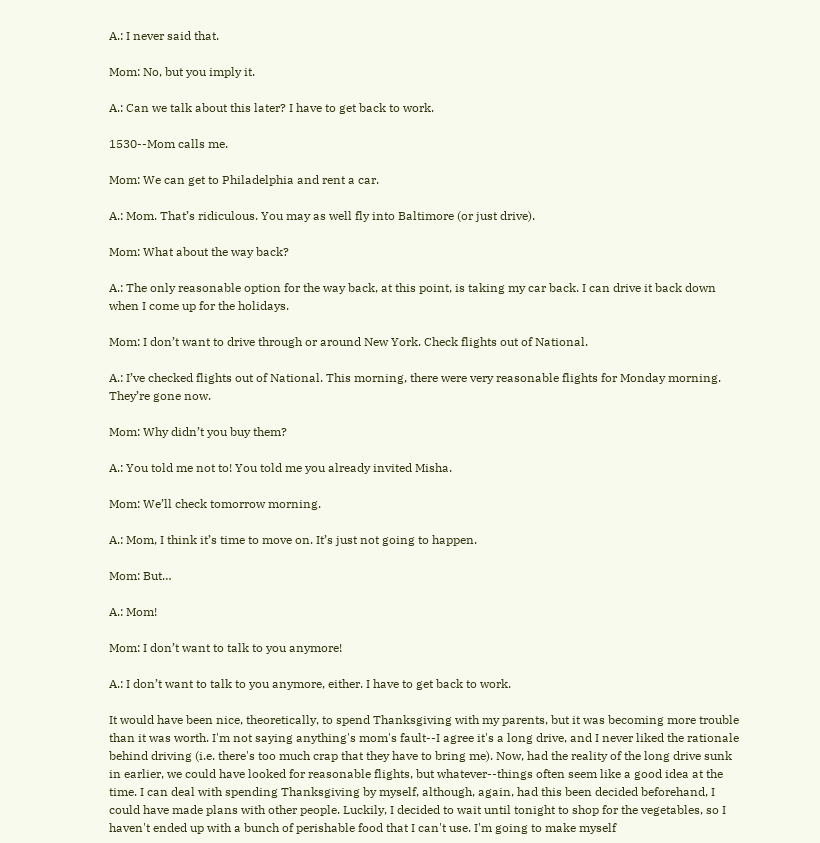A.: I never said that.

Mom: No, but you imply it.

A.: Can we talk about this later? I have to get back to work.

1530--Mom calls me.

Mom: We can get to Philadelphia and rent a car.

A.: Mom. That’s ridiculous. You may as well fly into Baltimore (or just drive).

Mom: What about the way back?

A.: The only reasonable option for the way back, at this point, is taking my car back. I can drive it back down when I come up for the holidays.

Mom: I don’t want to drive through or around New York. Check flights out of National.

A.: I’ve checked flights out of National. This morning, there were very reasonable flights for Monday morning. They’re gone now.

Mom: Why didn’t you buy them?

A.: You told me not to! You told me you already invited Misha.

Mom: We’ll check tomorrow morning.

A.: Mom, I think it’s time to move on. It’s just not going to happen.

Mom: But…

A.: Mom!

Mom: I don’t want to talk to you anymore!

A.: I don’t want to talk to you anymore, either. I have to get back to work.

It would have been nice, theoretically, to spend Thanksgiving with my parents, but it was becoming more trouble than it was worth. I'm not saying anything's mom's fault--I agree it's a long drive, and I never liked the rationale behind driving (i.e. there's too much crap that they have to bring me). Now, had the reality of the long drive sunk in earlier, we could have looked for reasonable flights, but whatever--things often seem like a good idea at the time. I can deal with spending Thanksgiving by myself, although, again, had this been decided beforehand, I could have made plans with other people. Luckily, I decided to wait until tonight to shop for the vegetables, so I haven't ended up with a bunch of perishable food that I can't use. I'm going to make myself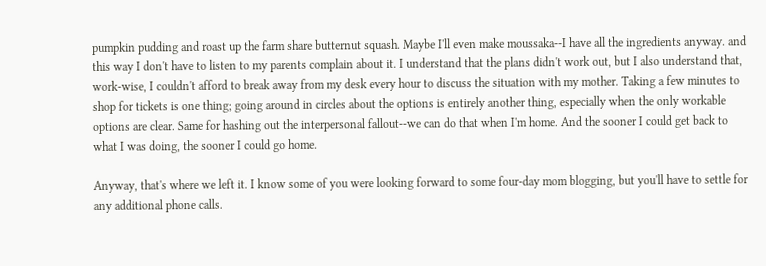pumpkin pudding and roast up the farm share butternut squash. Maybe I'll even make moussaka--I have all the ingredients anyway. and this way I don't have to listen to my parents complain about it. I understand that the plans didn't work out, but I also understand that, work-wise, I couldn't afford to break away from my desk every hour to discuss the situation with my mother. Taking a few minutes to shop for tickets is one thing; going around in circles about the options is entirely another thing, especially when the only workable options are clear. Same for hashing out the interpersonal fallout--we can do that when I'm home. And the sooner I could get back to what I was doing, the sooner I could go home.

Anyway, that's where we left it. I know some of you were looking forward to some four-day mom blogging, but you'll have to settle for any additional phone calls.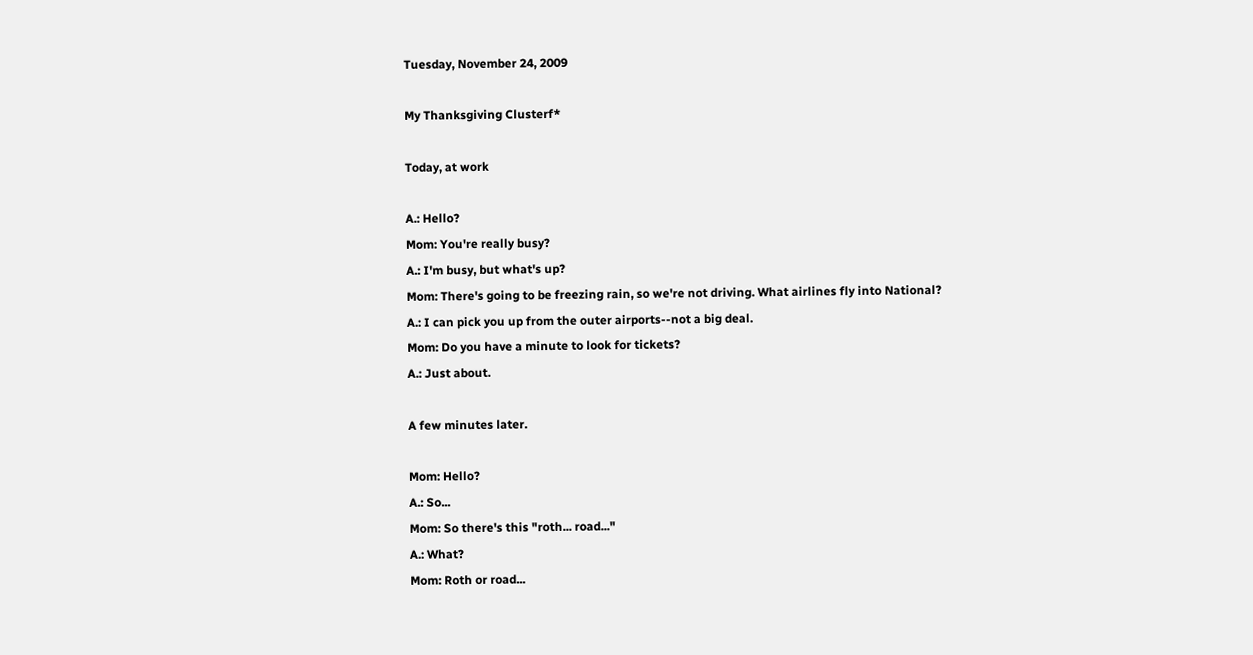Tuesday, November 24, 2009

My Thanksgiving Clusterf*

Today, at work

A.: Hello?
Mom: You're really busy?
A.: I'm busy, but what's up?
Mom: There's going to be freezing rain, so we're not driving. What airlines fly into National?
A.: I can pick you up from the outer airports--not a big deal.
Mom: Do you have a minute to look for tickets?
A.: Just about.

A few minutes later.

Mom: Hello?
A.: So...
Mom: So there's this "roth... road..."
A.: What?
Mom: Roth or road...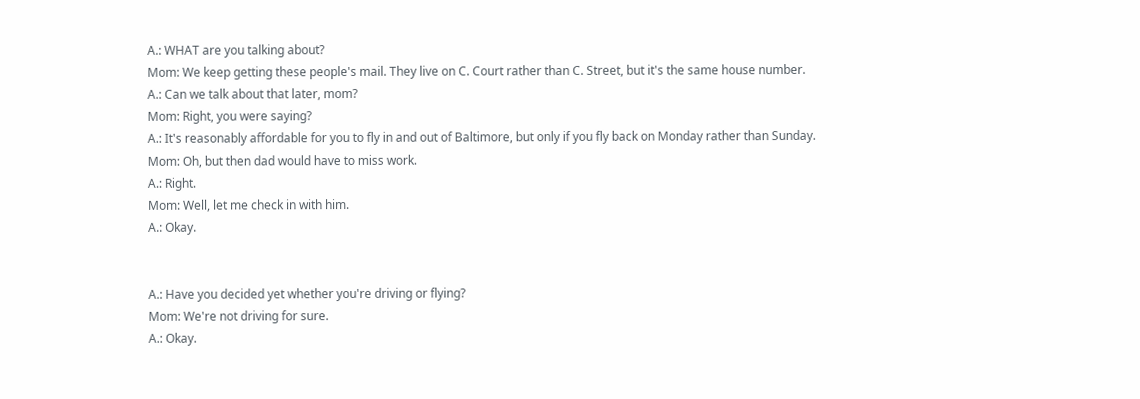A.: WHAT are you talking about?
Mom: We keep getting these people's mail. They live on C. Court rather than C. Street, but it's the same house number.
A.: Can we talk about that later, mom?
Mom: Right, you were saying?
A.: It's reasonably affordable for you to fly in and out of Baltimore, but only if you fly back on Monday rather than Sunday.
Mom: Oh, but then dad would have to miss work.
A.: Right.
Mom: Well, let me check in with him.
A.: Okay.


A.: Have you decided yet whether you're driving or flying?
Mom: We're not driving for sure.
A.: Okay.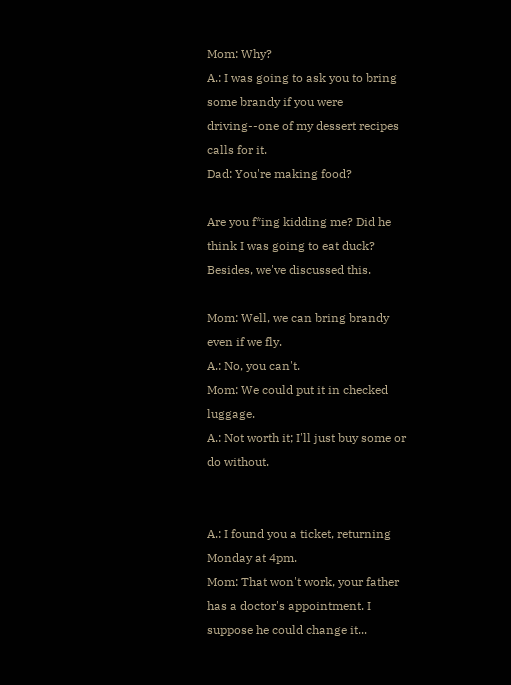Mom: Why?
A.: I was going to ask you to bring some brandy if you were driving--one of my dessert recipes calls for it.
Dad: You're making food?

Are you f*ing kidding me? Did he think I was going to eat duck? Besides, we've discussed this.

Mom: Well, we can bring brandy even if we fly.
A.: No, you can't.
Mom: We could put it in checked luggage.
A.: Not worth it; I'll just buy some or do without.


A.: I found you a ticket, returning Monday at 4pm.
Mom: That won't work, your father has a doctor's appointment. I suppose he could change it...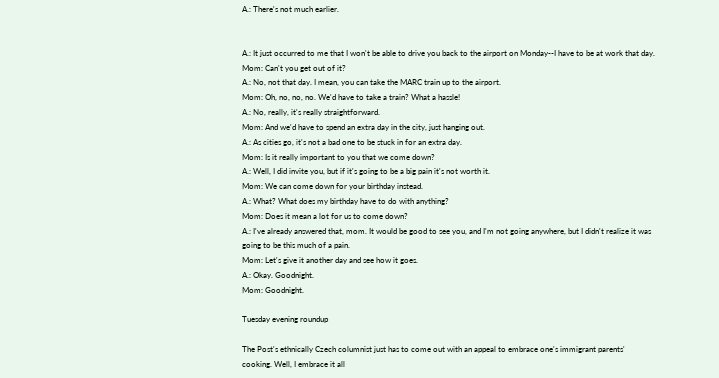A.: There's not much earlier.


A.: It just occurred to me that I won't be able to drive you back to the airport on Monday--I have to be at work that day.
Mom: Can't you get out of it?
A.: No, not that day. I mean, you can take the MARC train up to the airport.
Mom: Oh, no, no, no. We'd have to take a train? What a hassle!
A.: No, really, it's really straightforward.
Mom: And we'd have to spend an extra day in the city, just hanging out.
A.: As cities go, it's not a bad one to be stuck in for an extra day.
Mom: Is it really important to you that we come down?
A.: Well, I did invite you, but if it's going to be a big pain it's not worth it.
Mom: We can come down for your birthday instead.
A.: What? What does my birthday have to do with anything?
Mom: Does it mean a lot for us to come down?
A.: I've already answered that, mom. It would be good to see you, and I'm not going anywhere, but I didn't realize it was going to be this much of a pain.
Mom: Let's give it another day and see how it goes.
A.: Okay. Goodnight.
Mom: Goodnight.

Tuesday evening roundup

The Post's ethnically Czech columnist just has to come out with an appeal to embrace one's immigrant parents' cooking. Well, I embrace it all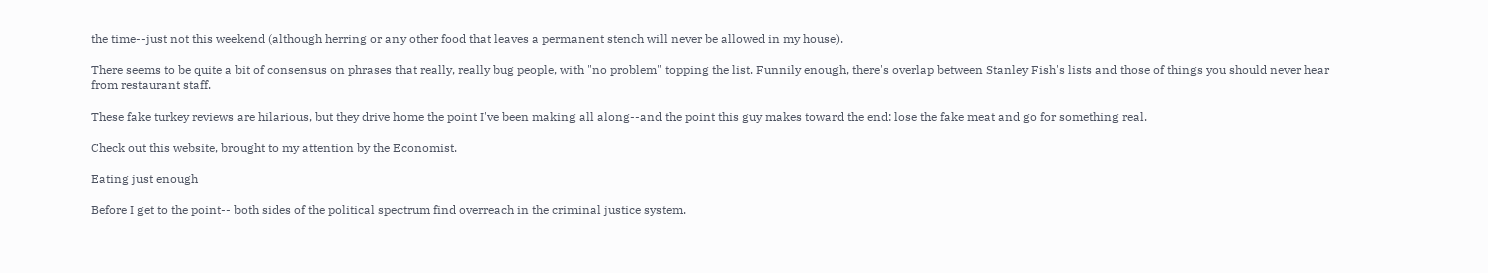the time--just not this weekend (although herring or any other food that leaves a permanent stench will never be allowed in my house).

There seems to be quite a bit of consensus on phrases that really, really bug people, with "no problem" topping the list. Funnily enough, there's overlap between Stanley Fish's lists and those of things you should never hear from restaurant staff.

These fake turkey reviews are hilarious, but they drive home the point I've been making all along--and the point this guy makes toward the end: lose the fake meat and go for something real.

Check out this website, brought to my attention by the Economist.

Eating just enough

Before I get to the point-- both sides of the political spectrum find overreach in the criminal justice system.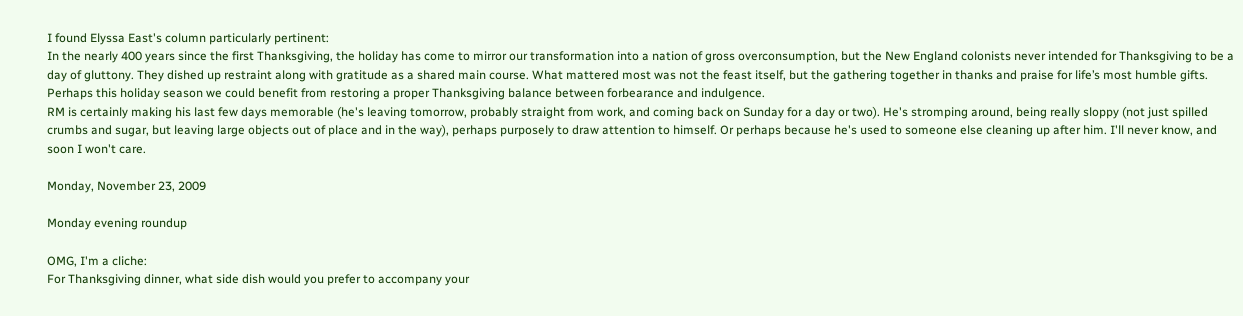I found Elyssa East's column particularly pertinent:
In the nearly 400 years since the first Thanksgiving, the holiday has come to mirror our transformation into a nation of gross overconsumption, but the New England colonists never intended for Thanksgiving to be a day of gluttony. They dished up restraint along with gratitude as a shared main course. What mattered most was not the feast itself, but the gathering together in thanks and praise for life’s most humble gifts. Perhaps this holiday season we could benefit from restoring a proper Thanksgiving balance between forbearance and indulgence.
RM is certainly making his last few days memorable (he's leaving tomorrow, probably straight from work, and coming back on Sunday for a day or two). He's stromping around, being really sloppy (not just spilled crumbs and sugar, but leaving large objects out of place and in the way), perhaps purposely to draw attention to himself. Or perhaps because he's used to someone else cleaning up after him. I'll never know, and soon I won't care.

Monday, November 23, 2009

Monday evening roundup

OMG, I'm a cliche:
For Thanksgiving dinner, what side dish would you prefer to accompany your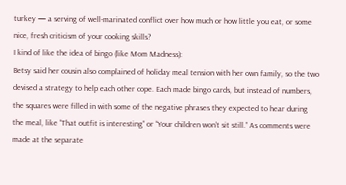turkey — a serving of well-marinated conflict over how much or how little you eat, or some nice, fresh criticism of your cooking skills?
I kind of like the idea of bingo (like Mom Madness):
Betsy said her cousin also complained of holiday meal tension with her own family, so the two devised a strategy to help each other cope. Each made bingo cards, but instead of numbers, the squares were filled in with some of the negative phrases they expected to hear during the meal, like “That outfit is interesting” or “Your children won’t sit still.” As comments were made at the separate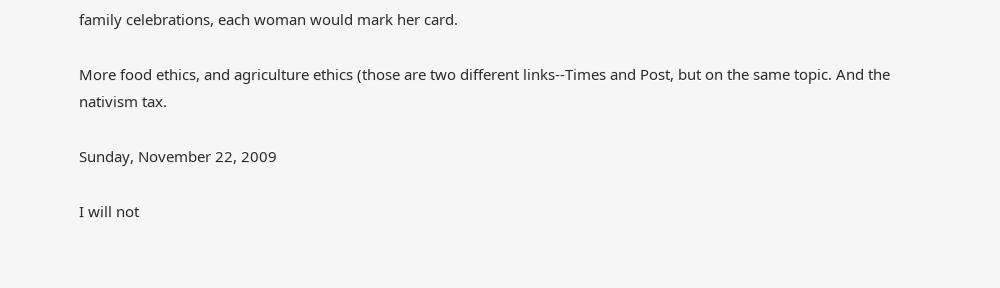family celebrations, each woman would mark her card.

More food ethics, and agriculture ethics (those are two different links--Times and Post, but on the same topic. And the nativism tax.

Sunday, November 22, 2009

I will not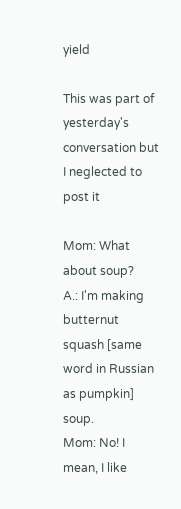yield

This was part of yesterday's conversation but I neglected to post it

Mom: What about soup?
A.: I'm making butternut squash [same word in Russian as pumpkin] soup.
Mom: No! I mean, I like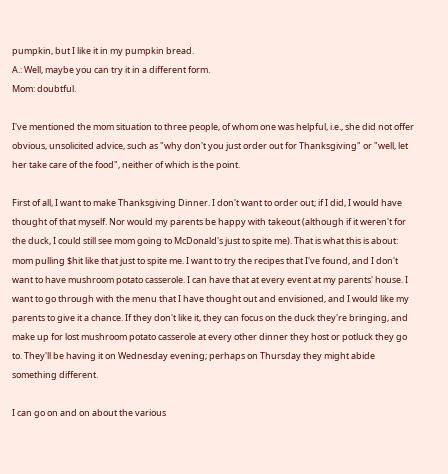pumpkin, but I like it in my pumpkin bread.
A.: Well, maybe you can try it in a different form.
Mom: doubtful.

I've mentioned the mom situation to three people, of whom one was helpful, i.e., she did not offer obvious, unsolicited advice, such as "why don't you just order out for Thanksgiving" or "well, let her take care of the food", neither of which is the point.

First of all, I want to make Thanksgiving Dinner. I don't want to order out; if I did, I would have thought of that myself. Nor would my parents be happy with takeout (although if it weren't for the duck, I could still see mom going to McDonald's just to spite me). That is what this is about: mom pulling $hit like that just to spite me. I want to try the recipes that I've found, and I don't want to have mushroom potato casserole. I can have that at every event at my parents' house. I want to go through with the menu that I have thought out and envisioned, and I would like my parents to give it a chance. If they don't like it, they can focus on the duck they're bringing, and make up for lost mushroom potato casserole at every other dinner they host or potluck they go to. They'll be having it on Wednesday evening; perhaps on Thursday they might abide something different.

I can go on and on about the various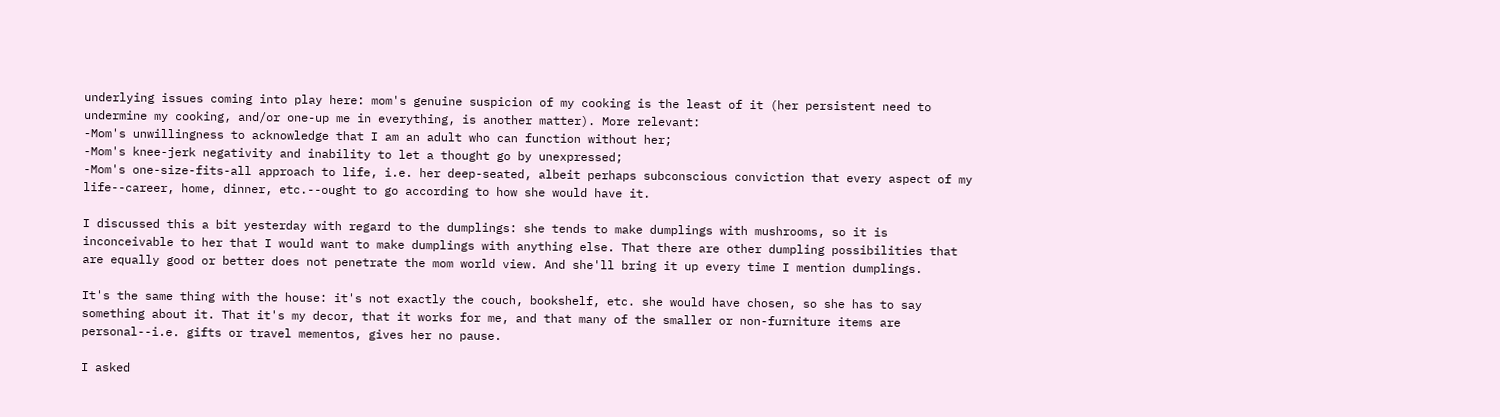underlying issues coming into play here: mom's genuine suspicion of my cooking is the least of it (her persistent need to undermine my cooking, and/or one-up me in everything, is another matter). More relevant:
-Mom's unwillingness to acknowledge that I am an adult who can function without her;
-Mom's knee-jerk negativity and inability to let a thought go by unexpressed;
-Mom's one-size-fits-all approach to life, i.e. her deep-seated, albeit perhaps subconscious conviction that every aspect of my life--career, home, dinner, etc.--ought to go according to how she would have it.

I discussed this a bit yesterday with regard to the dumplings: she tends to make dumplings with mushrooms, so it is inconceivable to her that I would want to make dumplings with anything else. That there are other dumpling possibilities that are equally good or better does not penetrate the mom world view. And she'll bring it up every time I mention dumplings.

It's the same thing with the house: it's not exactly the couch, bookshelf, etc. she would have chosen, so she has to say something about it. That it's my decor, that it works for me, and that many of the smaller or non-furniture items are personal--i.e. gifts or travel mementos, gives her no pause.

I asked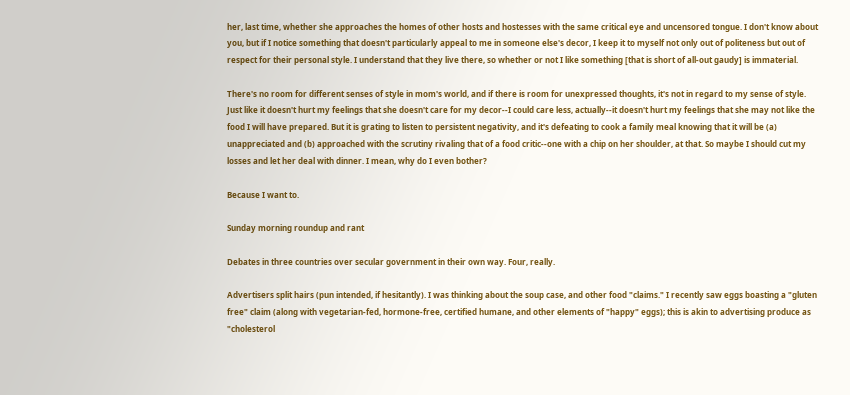her, last time, whether she approaches the homes of other hosts and hostesses with the same critical eye and uncensored tongue. I don't know about you, but if I notice something that doesn't particularly appeal to me in someone else's decor, I keep it to myself not only out of politeness but out of respect for their personal style. I understand that they live there, so whether or not I like something [that is short of all-out gaudy] is immaterial.

There's no room for different senses of style in mom's world, and if there is room for unexpressed thoughts, it's not in regard to my sense of style. Just like it doesn't hurt my feelings that she doesn't care for my decor--I could care less, actually--it doesn't hurt my feelings that she may not like the food I will have prepared. But it is grating to listen to persistent negativity, and it's defeating to cook a family meal knowing that it will be (a) unappreciated and (b) approached with the scrutiny rivaling that of a food critic--one with a chip on her shoulder, at that. So maybe I should cut my losses and let her deal with dinner. I mean, why do I even bother?

Because I want to.

Sunday morning roundup and rant

Debates in three countries over secular government in their own way. Four, really.

Advertisers split hairs (pun intended, if hesitantly). I was thinking about the soup case, and other food "claims." I recently saw eggs boasting a "gluten free" claim (along with vegetarian-fed, hormone-free, certified humane, and other elements of "happy" eggs); this is akin to advertising produce as "cholesterol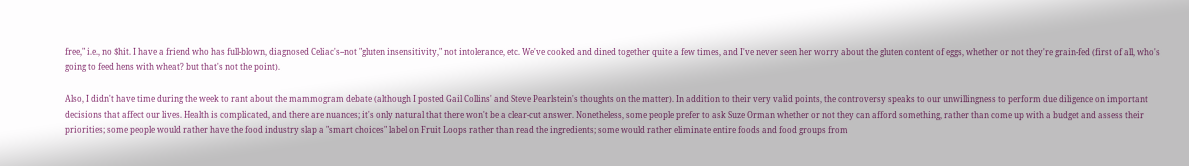free," i.e., no $hit. I have a friend who has full-blown, diagnosed Celiac's--not "gluten insensitivity," not intolerance, etc. We've cooked and dined together quite a few times, and I've never seen her worry about the gluten content of eggs, whether or not they're grain-fed (first of all, who's going to feed hens with wheat? but that's not the point).

Also, I didn't have time during the week to rant about the mammogram debate (although I posted Gail Collins' and Steve Pearlstein's thoughts on the matter). In addition to their very valid points, the controversy speaks to our unwillingness to perform due diligence on important decisions that affect our lives. Health is complicated, and there are nuances; it's only natural that there won't be a clear-cut answer. Nonetheless, some people prefer to ask Suze Orman whether or not they can afford something, rather than come up with a budget and assess their priorities; some people would rather have the food industry slap a "smart choices" label on Fruit Loops rather than read the ingredients; some would rather eliminate entire foods and food groups from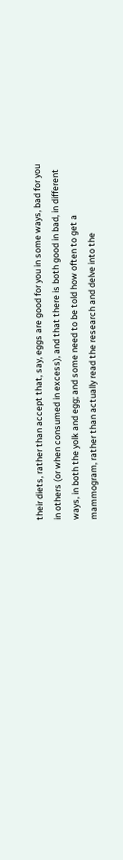their diets, rather than accept that, say, eggs are good for you in some ways, bad for you in others (or when consumed in excess), and that there is both good in bad, in different ways, in both the yolk and egg; and some need to be told how often to get a mammogram, rather than actually read the research and delve into the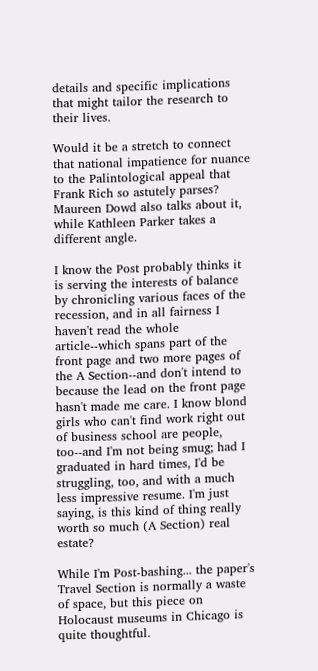details and specific implications that might tailor the research to their lives.

Would it be a stretch to connect that national impatience for nuance to the Palintological appeal that Frank Rich so astutely parses? Maureen Dowd also talks about it, while Kathleen Parker takes a different angle.

I know the Post probably thinks it is serving the interests of balance by chronicling various faces of the recession, and in all fairness I haven't read the whole article--which spans part of the front page and two more pages of the A Section--and don't intend to because the lead on the front page hasn't made me care. I know blond girls who can't find work right out of business school are people, too--and I'm not being smug; had I graduated in hard times, I'd be struggling, too, and with a much less impressive resume. I'm just saying, is this kind of thing really worth so much (A Section) real estate?

While I'm Post-bashing... the paper's Travel Section is normally a waste of space, but this piece on Holocaust museums in Chicago is quite thoughtful.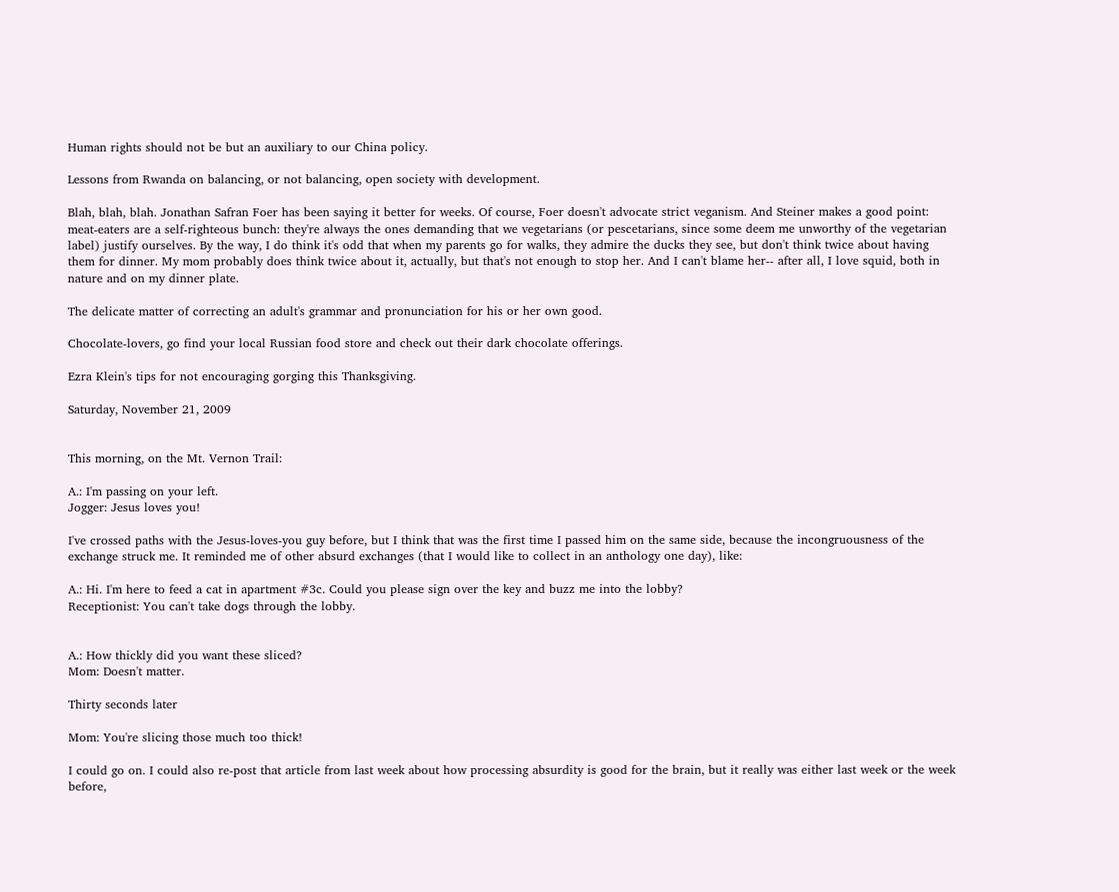Human rights should not be but an auxiliary to our China policy.

Lessons from Rwanda on balancing, or not balancing, open society with development.

Blah, blah, blah. Jonathan Safran Foer has been saying it better for weeks. Of course, Foer doesn't advocate strict veganism. And Steiner makes a good point: meat-eaters are a self-righteous bunch: they're always the ones demanding that we vegetarians (or pescetarians, since some deem me unworthy of the vegetarian label) justify ourselves. By the way, I do think it's odd that when my parents go for walks, they admire the ducks they see, but don't think twice about having them for dinner. My mom probably does think twice about it, actually, but that's not enough to stop her. And I can't blame her-- after all, I love squid, both in nature and on my dinner plate.

The delicate matter of correcting an adult's grammar and pronunciation for his or her own good.

Chocolate-lovers, go find your local Russian food store and check out their dark chocolate offerings.

Ezra Klein's tips for not encouraging gorging this Thanksgiving.

Saturday, November 21, 2009


This morning, on the Mt. Vernon Trail:

A.: I'm passing on your left.
Jogger: Jesus loves you!

I've crossed paths with the Jesus-loves-you guy before, but I think that was the first time I passed him on the same side, because the incongruousness of the exchange struck me. It reminded me of other absurd exchanges (that I would like to collect in an anthology one day), like:

A.: Hi. I'm here to feed a cat in apartment #3c. Could you please sign over the key and buzz me into the lobby?
Receptionist: You can't take dogs through the lobby.


A.: How thickly did you want these sliced?
Mom: Doesn't matter.

Thirty seconds later

Mom: You're slicing those much too thick!

I could go on. I could also re-post that article from last week about how processing absurdity is good for the brain, but it really was either last week or the week before,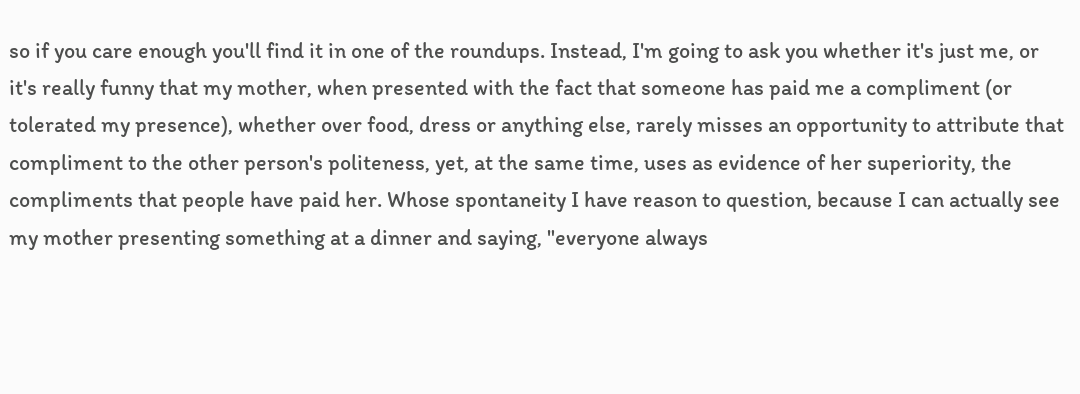so if you care enough you'll find it in one of the roundups. Instead, I'm going to ask you whether it's just me, or it's really funny that my mother, when presented with the fact that someone has paid me a compliment (or tolerated my presence), whether over food, dress or anything else, rarely misses an opportunity to attribute that compliment to the other person's politeness, yet, at the same time, uses as evidence of her superiority, the compliments that people have paid her. Whose spontaneity I have reason to question, because I can actually see my mother presenting something at a dinner and saying, "everyone always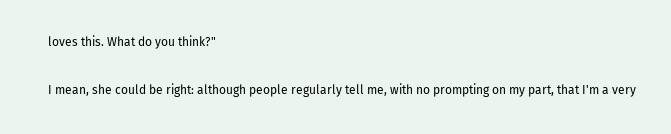loves this. What do you think?"

I mean, she could be right: although people regularly tell me, with no prompting on my part, that I'm a very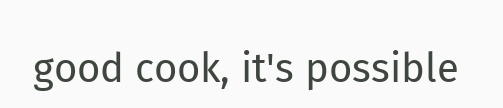good cook, it's possible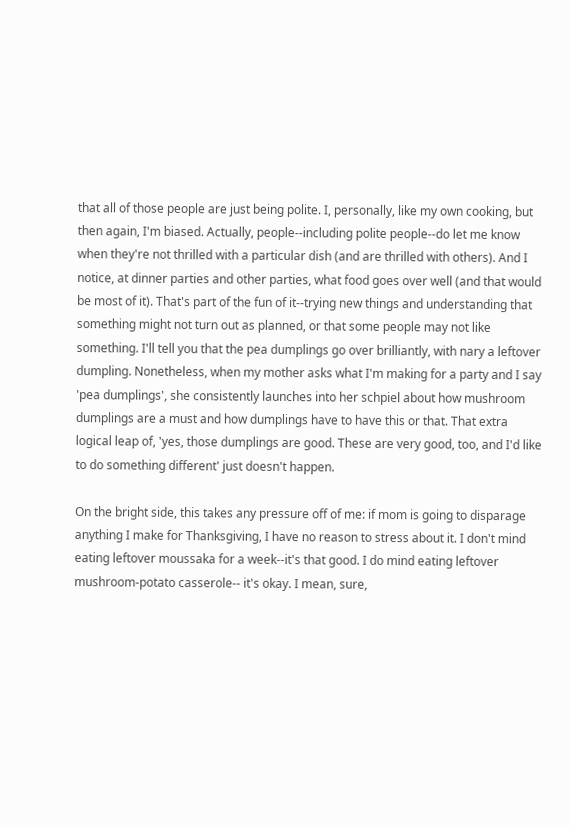that all of those people are just being polite. I, personally, like my own cooking, but then again, I'm biased. Actually, people--including polite people--do let me know when they're not thrilled with a particular dish (and are thrilled with others). And I notice, at dinner parties and other parties, what food goes over well (and that would be most of it). That's part of the fun of it--trying new things and understanding that something might not turn out as planned, or that some people may not like something. I'll tell you that the pea dumplings go over brilliantly, with nary a leftover dumpling. Nonetheless, when my mother asks what I'm making for a party and I say 'pea dumplings', she consistently launches into her schpiel about how mushroom dumplings are a must and how dumplings have to have this or that. That extra logical leap of, 'yes, those dumplings are good. These are very good, too, and I'd like to do something different' just doesn't happen.

On the bright side, this takes any pressure off of me: if mom is going to disparage anything I make for Thanksgiving, I have no reason to stress about it. I don't mind eating leftover moussaka for a week--it's that good. I do mind eating leftover mushroom-potato casserole-- it's okay. I mean, sure,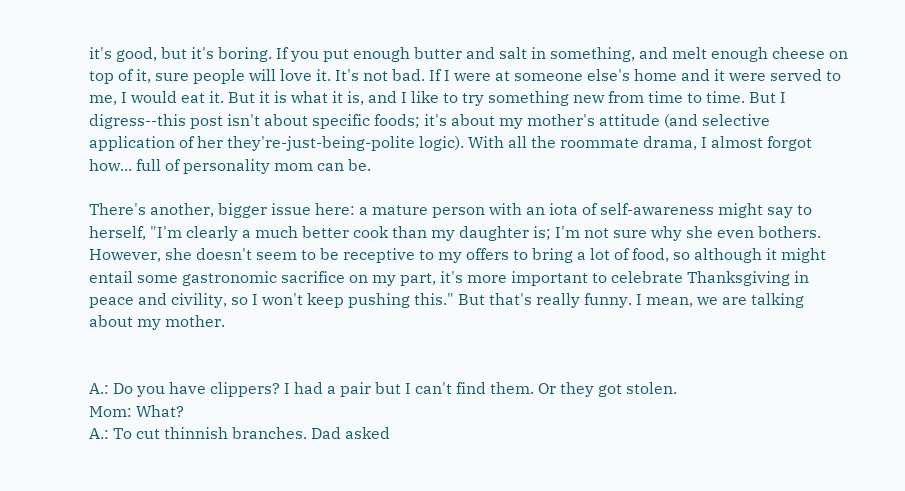it's good, but it's boring. If you put enough butter and salt in something, and melt enough cheese on top of it, sure people will love it. It's not bad. If I were at someone else's home and it were served to me, I would eat it. But it is what it is, and I like to try something new from time to time. But I digress--this post isn't about specific foods; it's about my mother's attitude (and selective application of her they're-just-being-polite logic). With all the roommate drama, I almost forgot how... full of personality mom can be.

There's another, bigger issue here: a mature person with an iota of self-awareness might say to herself, "I'm clearly a much better cook than my daughter is; I'm not sure why she even bothers. However, she doesn't seem to be receptive to my offers to bring a lot of food, so although it might entail some gastronomic sacrifice on my part, it's more important to celebrate Thanksgiving in peace and civility, so I won't keep pushing this." But that's really funny. I mean, we are talking about my mother.


A.: Do you have clippers? I had a pair but I can't find them. Or they got stolen.
Mom: What?
A.: To cut thinnish branches. Dad asked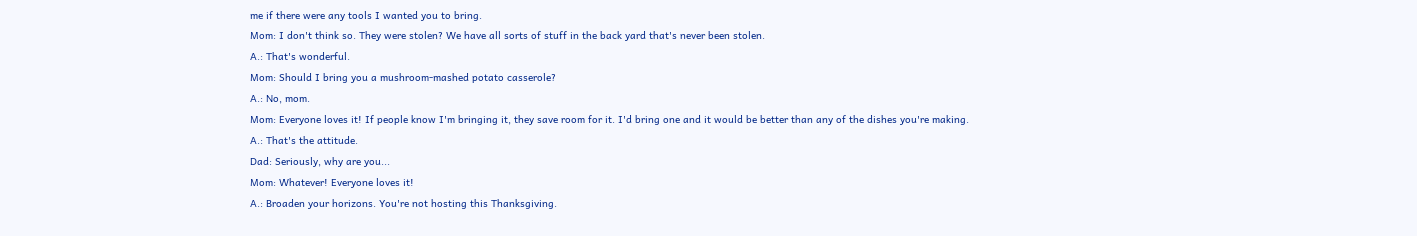me if there were any tools I wanted you to bring.
Mom: I don't think so. They were stolen? We have all sorts of stuff in the back yard that's never been stolen.
A.: That's wonderful.
Mom: Should I bring you a mushroom-mashed potato casserole?
A.: No, mom.
Mom: Everyone loves it! If people know I'm bringing it, they save room for it. I'd bring one and it would be better than any of the dishes you're making.
A.: That's the attitude.
Dad: Seriously, why are you...
Mom: Whatever! Everyone loves it!
A.: Broaden your horizons. You're not hosting this Thanksgiving.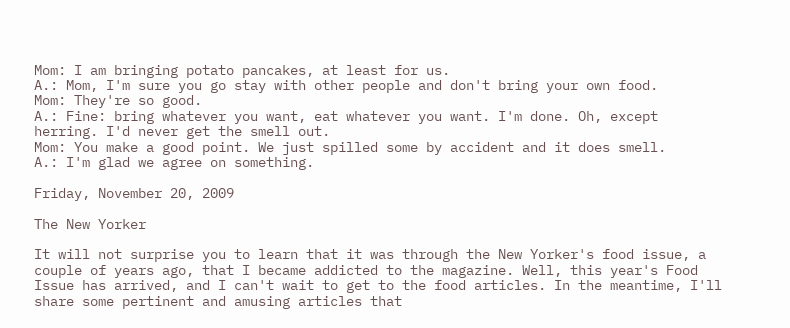Mom: I am bringing potato pancakes, at least for us.
A.: Mom, I'm sure you go stay with other people and don't bring your own food.
Mom: They're so good.
A.: Fine: bring whatever you want, eat whatever you want. I'm done. Oh, except herring. I'd never get the smell out.
Mom: You make a good point. We just spilled some by accident and it does smell.
A.: I'm glad we agree on something.

Friday, November 20, 2009

The New Yorker

It will not surprise you to learn that it was through the New Yorker's food issue, a couple of years ago, that I became addicted to the magazine. Well, this year's Food Issue has arrived, and I can't wait to get to the food articles. In the meantime, I'll share some pertinent and amusing articles that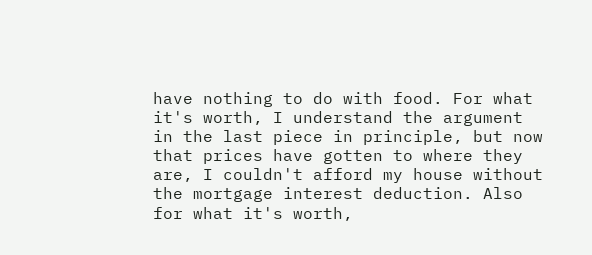have nothing to do with food. For what it's worth, I understand the argument in the last piece in principle, but now that prices have gotten to where they are, I couldn't afford my house without the mortgage interest deduction. Also for what it's worth,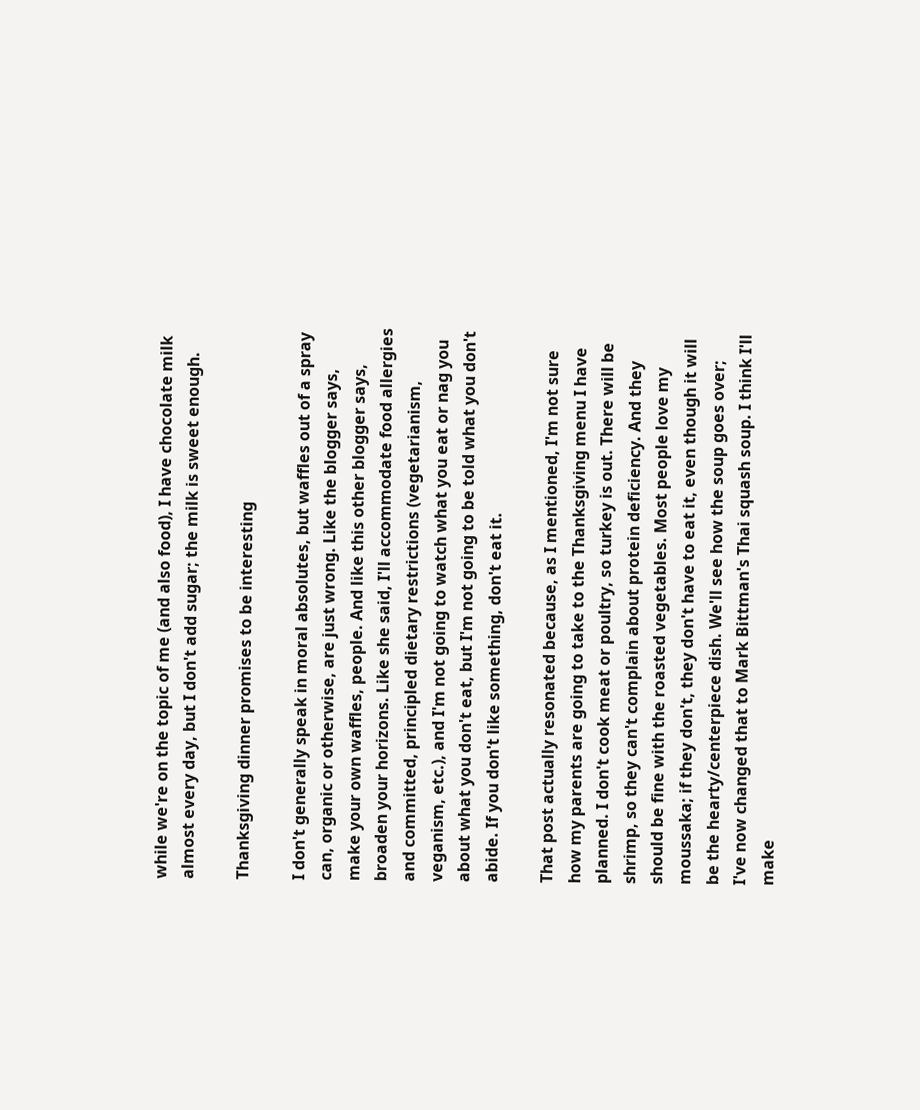while we're on the topic of me (and also food), I have chocolate milk almost every day, but I don't add sugar; the milk is sweet enough.

Thanksgiving dinner promises to be interesting

I don't generally speak in moral absolutes, but waffles out of a spray can, organic or otherwise, are just wrong. Like the blogger says, make your own waffles, people. And like this other blogger says, broaden your horizons. Like she said, I'll accommodate food allergies and committed, principled dietary restrictions (vegetarianism, veganism, etc.), and I'm not going to watch what you eat or nag you about what you don't eat, but I'm not going to be told what you don't abide. If you don't like something, don't eat it.

That post actually resonated because, as I mentioned, I'm not sure how my parents are going to take to the Thanksgiving menu I have planned. I don't cook meat or poultry, so turkey is out. There will be shrimp, so they can't complain about protein deficiency. And they should be fine with the roasted vegetables. Most people love my moussaka; if they don't, they don't have to eat it, even though it will be the hearty/centerpiece dish. We'll see how the soup goes over; I've now changed that to Mark Bittman's Thai squash soup. I think I'll make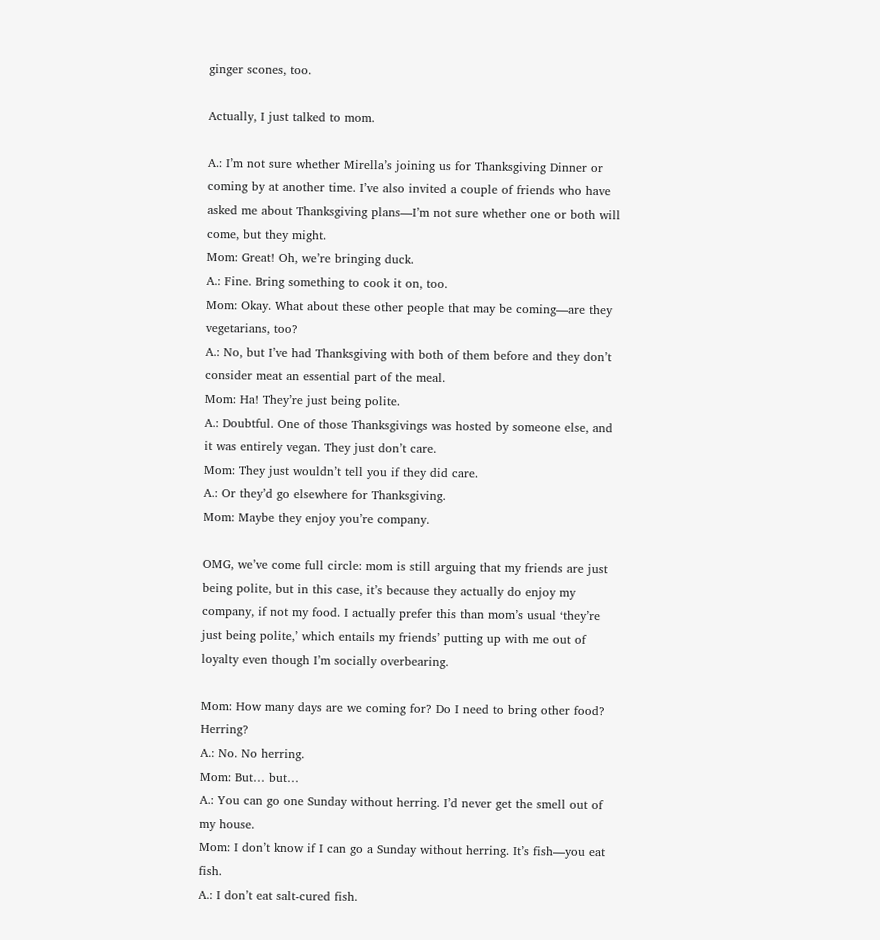ginger scones, too.

Actually, I just talked to mom.

A.: I’m not sure whether Mirella’s joining us for Thanksgiving Dinner or coming by at another time. I’ve also invited a couple of friends who have asked me about Thanksgiving plans—I’m not sure whether one or both will come, but they might.
Mom: Great! Oh, we’re bringing duck.
A.: Fine. Bring something to cook it on, too.
Mom: Okay. What about these other people that may be coming—are they vegetarians, too?
A.: No, but I’ve had Thanksgiving with both of them before and they don’t consider meat an essential part of the meal.
Mom: Ha! They’re just being polite.
A.: Doubtful. One of those Thanksgivings was hosted by someone else, and it was entirely vegan. They just don’t care.
Mom: They just wouldn’t tell you if they did care.
A.: Or they’d go elsewhere for Thanksgiving.
Mom: Maybe they enjoy you’re company.

OMG, we’ve come full circle: mom is still arguing that my friends are just being polite, but in this case, it’s because they actually do enjoy my company, if not my food. I actually prefer this than mom’s usual ‘they’re just being polite,’ which entails my friends’ putting up with me out of loyalty even though I’m socially overbearing.

Mom: How many days are we coming for? Do I need to bring other food? Herring?
A.: No. No herring.
Mom: But… but…
A.: You can go one Sunday without herring. I’d never get the smell out of my house.
Mom: I don’t know if I can go a Sunday without herring. It’s fish—you eat fish.
A.: I don’t eat salt-cured fish.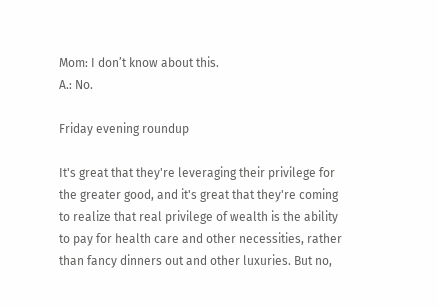Mom: I don’t know about this.
A.: No.

Friday evening roundup

It's great that they're leveraging their privilege for the greater good, and it's great that they're coming to realize that real privilege of wealth is the ability to pay for health care and other necessities, rather than fancy dinners out and other luxuries. But no,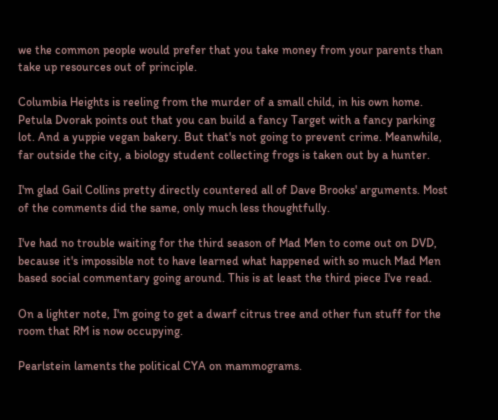we the common people would prefer that you take money from your parents than take up resources out of principle.

Columbia Heights is reeling from the murder of a small child, in his own home. Petula Dvorak points out that you can build a fancy Target with a fancy parking lot. And a yuppie vegan bakery. But that's not going to prevent crime. Meanwhile, far outside the city, a biology student collecting frogs is taken out by a hunter.

I'm glad Gail Collins pretty directly countered all of Dave Brooks' arguments. Most of the comments did the same, only much less thoughtfully.

I've had no trouble waiting for the third season of Mad Men to come out on DVD, because it's impossible not to have learned what happened with so much Mad Men based social commentary going around. This is at least the third piece I've read.

On a lighter note, I'm going to get a dwarf citrus tree and other fun stuff for the room that RM is now occupying.

Pearlstein laments the political CYA on mammograms.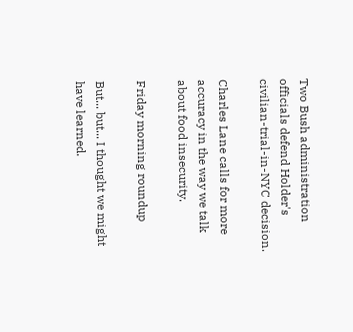Two Bush administration officials defend Holder's civilian-trial-in-NYC decision.

Charles Lane calls for more accuracy in the way we talk about food insecurity.

Friday morning roundup

But... but... I thought we might have learned.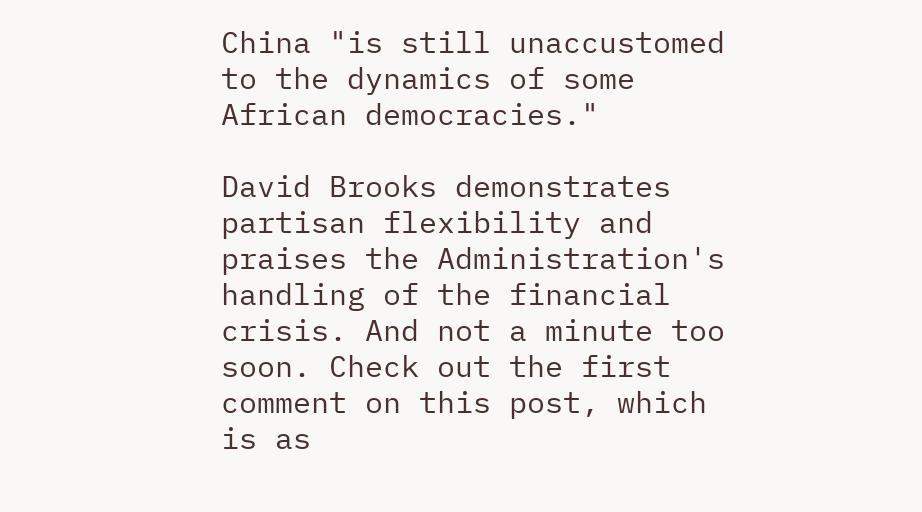China "is still unaccustomed to the dynamics of some African democracies."

David Brooks demonstrates partisan flexibility and praises the Administration's handling of the financial crisis. And not a minute too soon. Check out the first comment on this post, which is as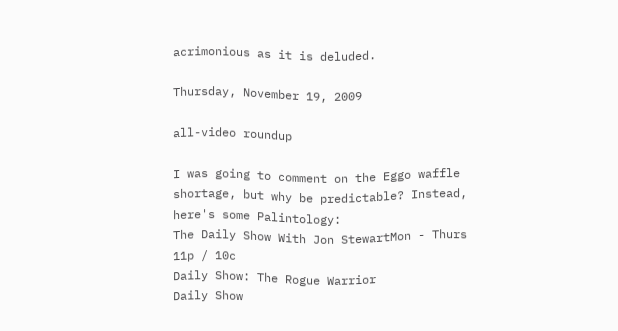acrimonious as it is deluded.

Thursday, November 19, 2009

all-video roundup

I was going to comment on the Eggo waffle shortage, but why be predictable? Instead, here's some Palintology:
The Daily Show With Jon StewartMon - Thurs 11p / 10c
Daily Show: The Rogue Warrior
Daily Show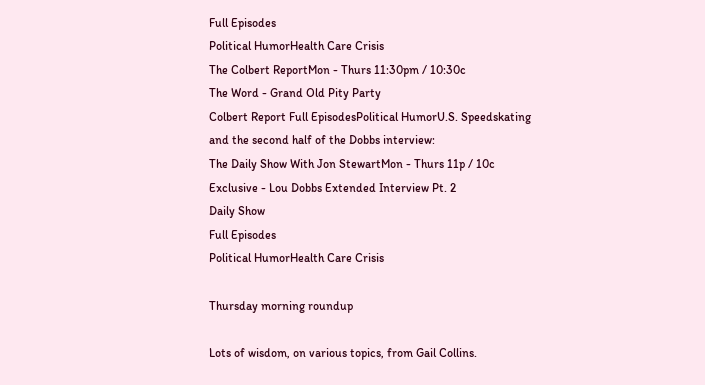Full Episodes
Political HumorHealth Care Crisis
The Colbert ReportMon - Thurs 11:30pm / 10:30c
The Word - Grand Old Pity Party
Colbert Report Full EpisodesPolitical HumorU.S. Speedskating
and the second half of the Dobbs interview:
The Daily Show With Jon StewartMon - Thurs 11p / 10c
Exclusive - Lou Dobbs Extended Interview Pt. 2
Daily Show
Full Episodes
Political HumorHealth Care Crisis

Thursday morning roundup

Lots of wisdom, on various topics, from Gail Collins.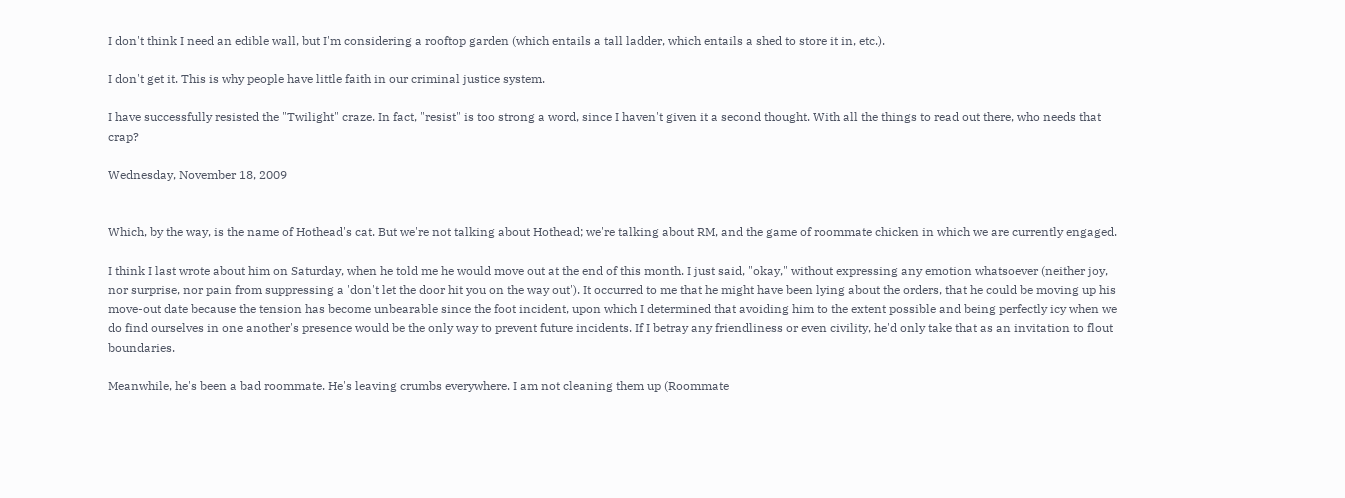I don't think I need an edible wall, but I'm considering a rooftop garden (which entails a tall ladder, which entails a shed to store it in, etc.).

I don't get it. This is why people have little faith in our criminal justice system.

I have successfully resisted the "Twilight" craze. In fact, "resist" is too strong a word, since I haven't given it a second thought. With all the things to read out there, who needs that crap?

Wednesday, November 18, 2009


Which, by the way, is the name of Hothead's cat. But we're not talking about Hothead; we're talking about RM, and the game of roommate chicken in which we are currently engaged.

I think I last wrote about him on Saturday, when he told me he would move out at the end of this month. I just said, "okay," without expressing any emotion whatsoever (neither joy, nor surprise, nor pain from suppressing a 'don't let the door hit you on the way out'). It occurred to me that he might have been lying about the orders, that he could be moving up his move-out date because the tension has become unbearable since the foot incident, upon which I determined that avoiding him to the extent possible and being perfectly icy when we do find ourselves in one another's presence would be the only way to prevent future incidents. If I betray any friendliness or even civility, he'd only take that as an invitation to flout boundaries.

Meanwhile, he's been a bad roommate. He's leaving crumbs everywhere. I am not cleaning them up (Roommate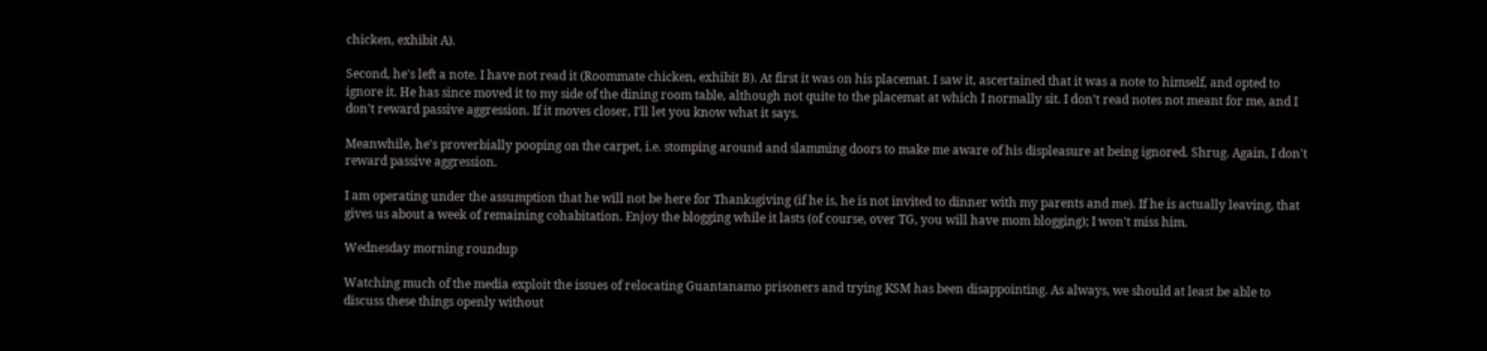chicken, exhibit A).

Second, he's left a note. I have not read it (Roommate chicken, exhibit B). At first it was on his placemat. I saw it, ascertained that it was a note to himself, and opted to ignore it. He has since moved it to my side of the dining room table, although not quite to the placemat at which I normally sit. I don't read notes not meant for me, and I don't reward passive aggression. If it moves closer, I'll let you know what it says.

Meanwhile, he's proverbially pooping on the carpet, i.e. stomping around and slamming doors to make me aware of his displeasure at being ignored. Shrug. Again, I don't reward passive aggression.

I am operating under the assumption that he will not be here for Thanksgiving (if he is, he is not invited to dinner with my parents and me). If he is actually leaving, that gives us about a week of remaining cohabitation. Enjoy the blogging while it lasts (of course, over TG, you will have mom blogging); I won't miss him.

Wednesday morning roundup

Watching much of the media exploit the issues of relocating Guantanamo prisoners and trying KSM has been disappointing. As always, we should at least be able to discuss these things openly without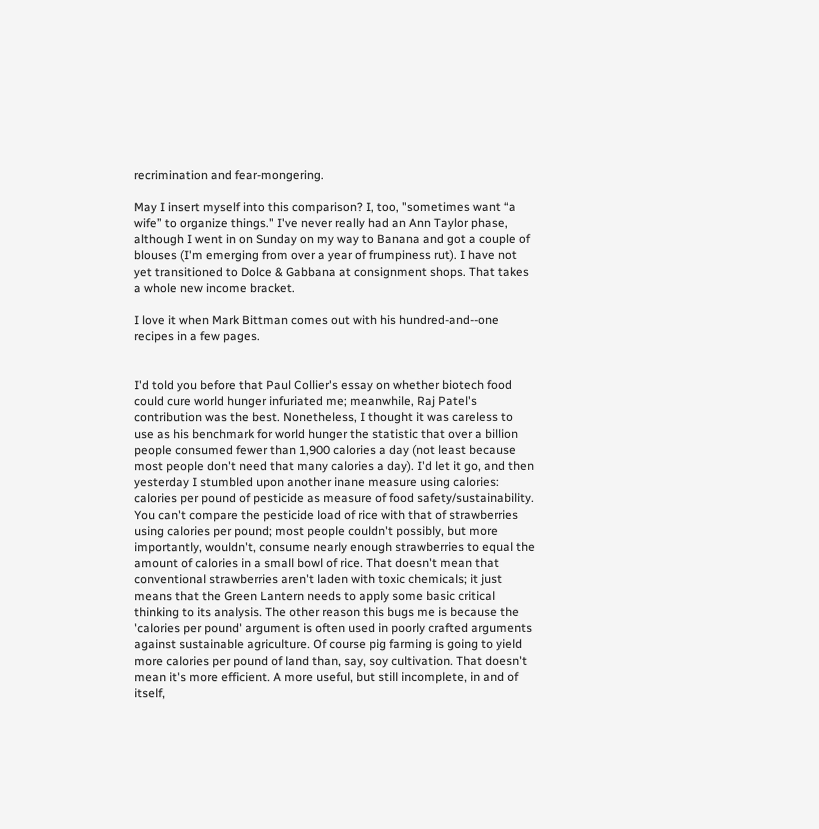recrimination and fear-mongering.

May I insert myself into this comparison? I, too, "sometimes want “a wife” to organize things." I've never really had an Ann Taylor phase, although I went in on Sunday on my way to Banana and got a couple of blouses (I'm emerging from over a year of frumpiness rut). I have not yet transitioned to Dolce & Gabbana at consignment shops. That takes a whole new income bracket.

I love it when Mark Bittman comes out with his hundred-and--one recipes in a few pages.


I'd told you before that Paul Collier's essay on whether biotech food could cure world hunger infuriated me; meanwhile, Raj Patel's contribution was the best. Nonetheless, I thought it was careless to use as his benchmark for world hunger the statistic that over a billion people consumed fewer than 1,900 calories a day (not least because most people don't need that many calories a day). I'd let it go, and then yesterday I stumbled upon another inane measure using calories: calories per pound of pesticide as measure of food safety/sustainability. You can't compare the pesticide load of rice with that of strawberries using calories per pound; most people couldn't possibly, but more importantly, wouldn't, consume nearly enough strawberries to equal the amount of calories in a small bowl of rice. That doesn't mean that conventional strawberries aren't laden with toxic chemicals; it just means that the Green Lantern needs to apply some basic critical thinking to its analysis. The other reason this bugs me is because the 'calories per pound' argument is often used in poorly crafted arguments against sustainable agriculture. Of course pig farming is going to yield more calories per pound of land than, say, soy cultivation. That doesn't mean it's more efficient. A more useful, but still incomplete, in and of itself,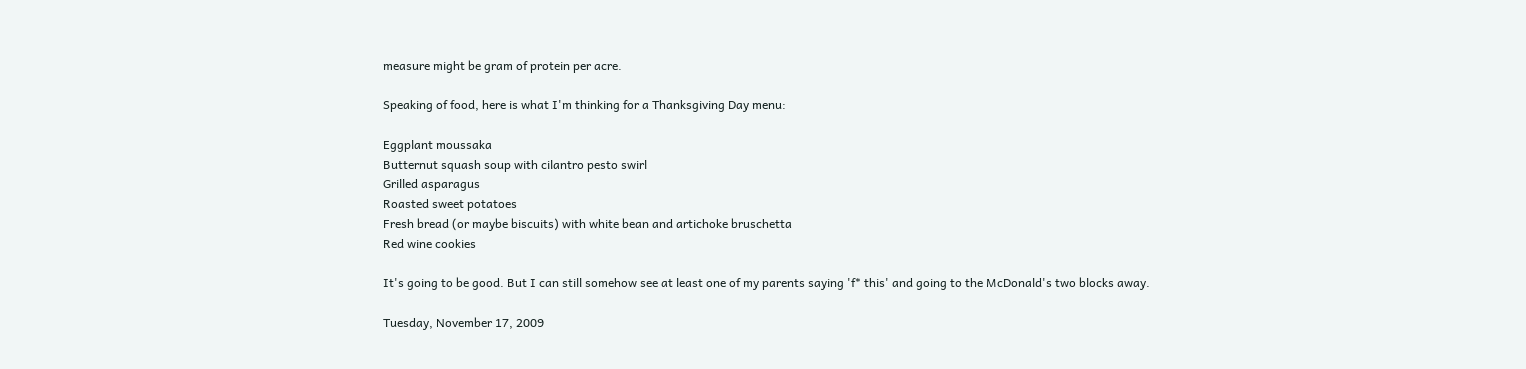measure might be gram of protein per acre.

Speaking of food, here is what I'm thinking for a Thanksgiving Day menu:

Eggplant moussaka
Butternut squash soup with cilantro pesto swirl
Grilled asparagus
Roasted sweet potatoes
Fresh bread (or maybe biscuits) with white bean and artichoke bruschetta
Red wine cookies

It's going to be good. But I can still somehow see at least one of my parents saying 'f* this' and going to the McDonald's two blocks away.

Tuesday, November 17, 2009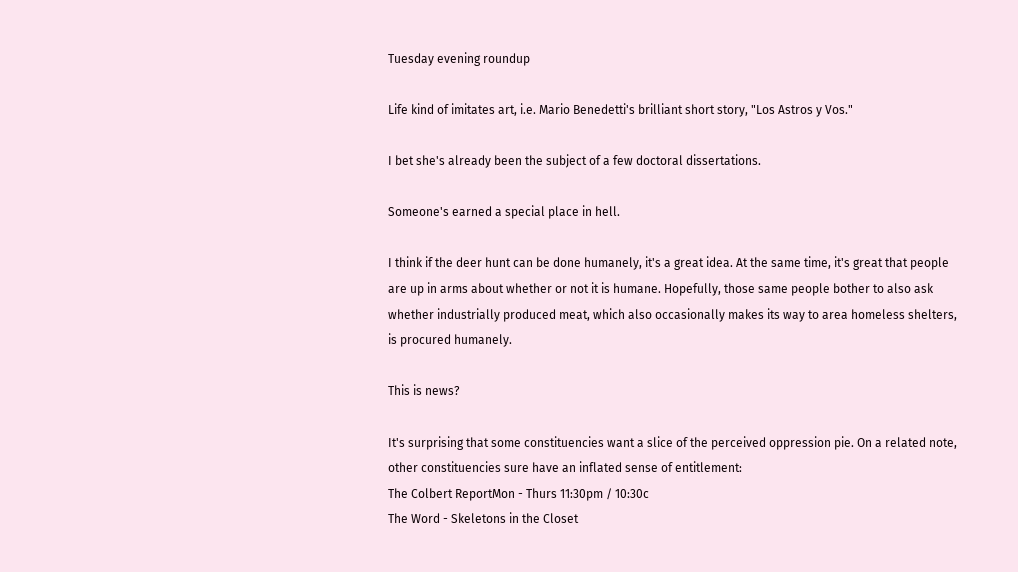Tuesday evening roundup

Life kind of imitates art, i.e. Mario Benedetti's brilliant short story, "Los Astros y Vos."

I bet she's already been the subject of a few doctoral dissertations.

Someone's earned a special place in hell.

I think if the deer hunt can be done humanely, it's a great idea. At the same time, it's great that people are up in arms about whether or not it is humane. Hopefully, those same people bother to also ask whether industrially produced meat, which also occasionally makes its way to area homeless shelters, is procured humanely.

This is news?

It's surprising that some constituencies want a slice of the perceived oppression pie. On a related note, other constituencies sure have an inflated sense of entitlement:
The Colbert ReportMon - Thurs 11:30pm / 10:30c
The Word - Skeletons in the Closet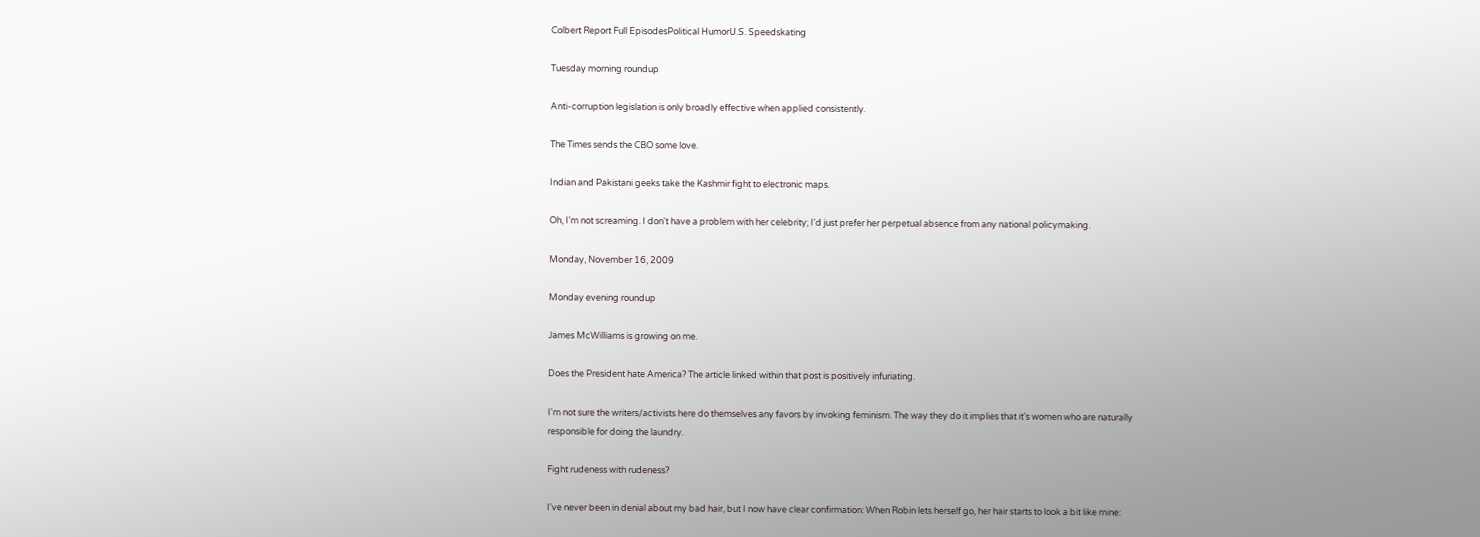Colbert Report Full EpisodesPolitical HumorU.S. Speedskating

Tuesday morning roundup

Anti-corruption legislation is only broadly effective when applied consistently.

The Times sends the CBO some love.

Indian and Pakistani geeks take the Kashmir fight to electronic maps.

Oh, I'm not screaming. I don't have a problem with her celebrity; I'd just prefer her perpetual absence from any national policymaking.

Monday, November 16, 2009

Monday evening roundup

James McWilliams is growing on me.

Does the President hate America? The article linked within that post is positively infuriating.

I'm not sure the writers/activists here do themselves any favors by invoking feminism. The way they do it implies that it's women who are naturally responsible for doing the laundry.

Fight rudeness with rudeness?

I've never been in denial about my bad hair, but I now have clear confirmation: When Robin lets herself go, her hair starts to look a bit like mine: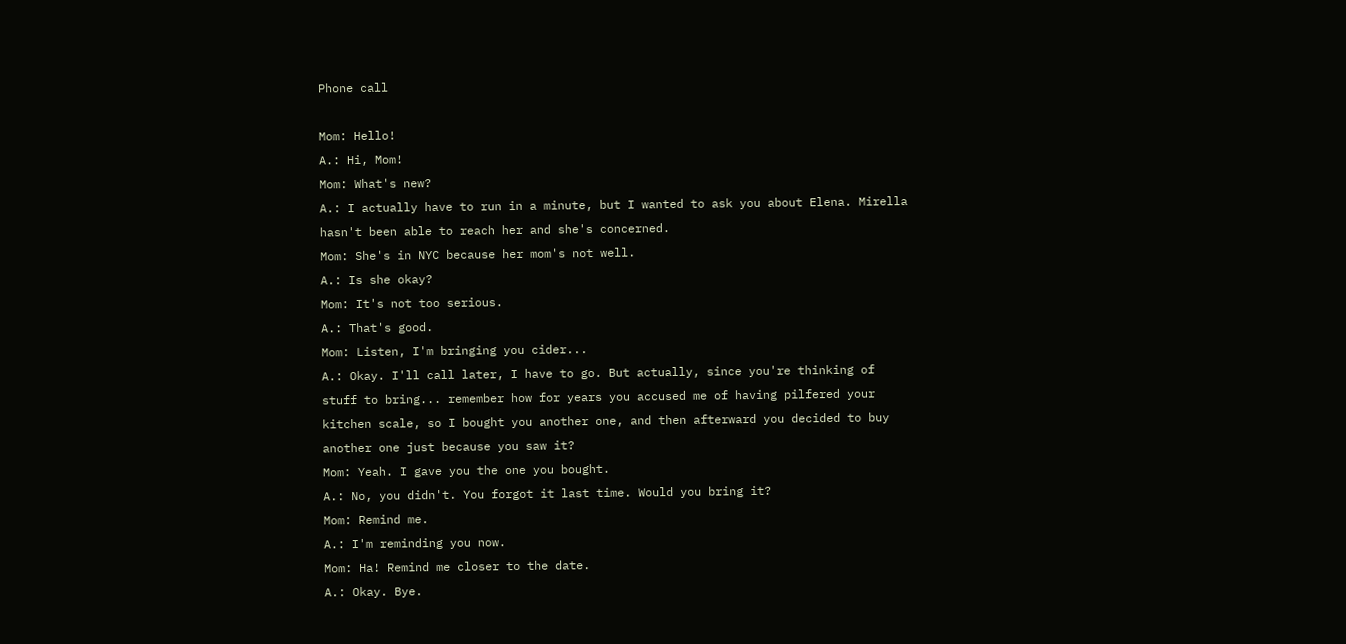Phone call

Mom: Hello!
A.: Hi, Mom!
Mom: What's new?
A.: I actually have to run in a minute, but I wanted to ask you about Elena. Mirella hasn't been able to reach her and she's concerned.
Mom: She's in NYC because her mom's not well.
A.: Is she okay?
Mom: It's not too serious.
A.: That's good.
Mom: Listen, I'm bringing you cider...
A.: Okay. I'll call later, I have to go. But actually, since you're thinking of stuff to bring... remember how for years you accused me of having pilfered your kitchen scale, so I bought you another one, and then afterward you decided to buy another one just because you saw it?
Mom: Yeah. I gave you the one you bought.
A.: No, you didn't. You forgot it last time. Would you bring it?
Mom: Remind me.
A.: I'm reminding you now.
Mom: Ha! Remind me closer to the date.
A.: Okay. Bye.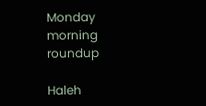Monday morning roundup

Haleh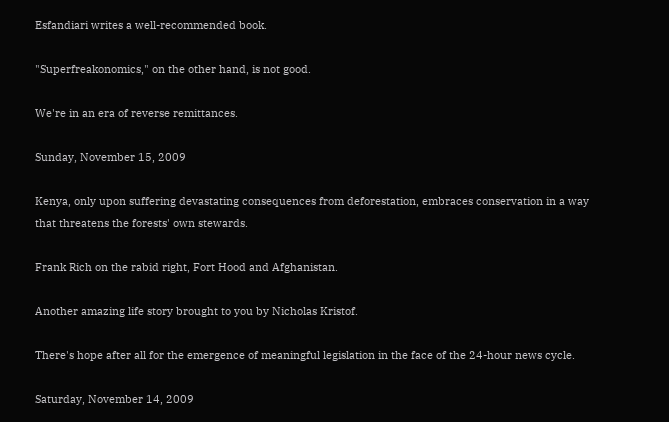Esfandiari writes a well-recommended book.

"Superfreakonomics," on the other hand, is not good.

We're in an era of reverse remittances.

Sunday, November 15, 2009

Kenya, only upon suffering devastating consequences from deforestation, embraces conservation in a way that threatens the forests' own stewards.

Frank Rich on the rabid right, Fort Hood and Afghanistan.

Another amazing life story brought to you by Nicholas Kristof.

There's hope after all for the emergence of meaningful legislation in the face of the 24-hour news cycle.

Saturday, November 14, 2009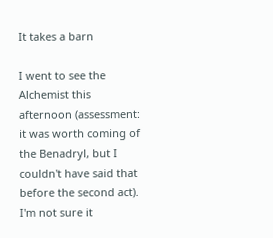It takes a barn

I went to see the Alchemist this afternoon (assessment: it was worth coming of the Benadryl, but I couldn't have said that before the second act). I'm not sure it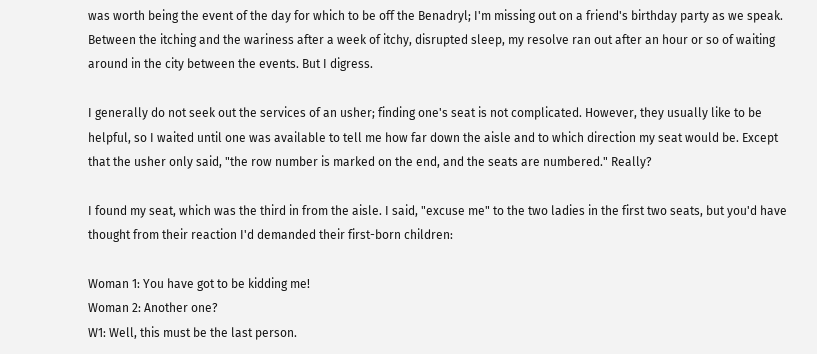was worth being the event of the day for which to be off the Benadryl; I'm missing out on a friend's birthday party as we speak. Between the itching and the wariness after a week of itchy, disrupted sleep, my resolve ran out after an hour or so of waiting around in the city between the events. But I digress.

I generally do not seek out the services of an usher; finding one's seat is not complicated. However, they usually like to be helpful, so I waited until one was available to tell me how far down the aisle and to which direction my seat would be. Except that the usher only said, "the row number is marked on the end, and the seats are numbered." Really?

I found my seat, which was the third in from the aisle. I said, "excuse me" to the two ladies in the first two seats, but you'd have thought from their reaction I'd demanded their first-born children:

Woman 1: You have got to be kidding me!
Woman 2: Another one?
W1: Well, this must be the last person.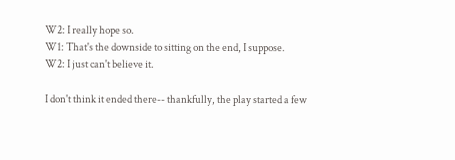W2: I really hope so.
W1: That's the downside to sitting on the end, I suppose.
W2: I just can't believe it.

I don't think it ended there-- thankfully, the play started a few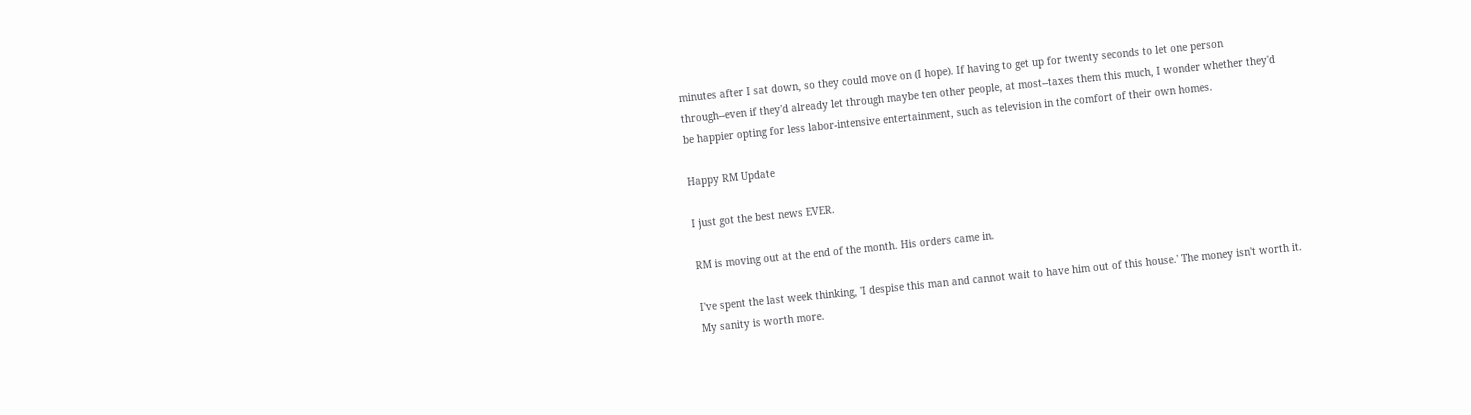minutes after I sat down, so they could move on (I hope). If having to get up for twenty seconds to let one person through--even if they'd already let through maybe ten other people, at most--taxes them this much, I wonder whether they'd be happier opting for less labor-intensive entertainment, such as television in the comfort of their own homes.

Happy RM Update

I just got the best news EVER.

RM is moving out at the end of the month. His orders came in.

I've spent the last week thinking, 'I despise this man and cannot wait to have him out of this house.' The money isn't worth it. My sanity is worth more.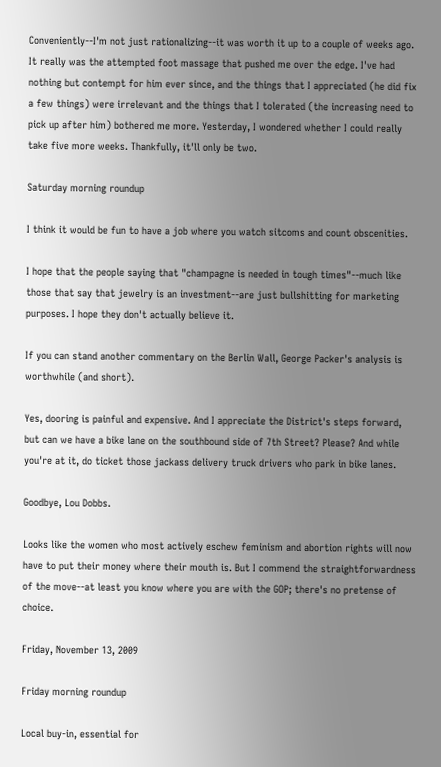Conveniently--I'm not just rationalizing--it was worth it up to a couple of weeks ago. It really was the attempted foot massage that pushed me over the edge. I've had nothing but contempt for him ever since, and the things that I appreciated (he did fix a few things) were irrelevant and the things that I tolerated (the increasing need to pick up after him) bothered me more. Yesterday, I wondered whether I could really take five more weeks. Thankfully, it'll only be two.

Saturday morning roundup

I think it would be fun to have a job where you watch sitcoms and count obscenities.

I hope that the people saying that "champagne is needed in tough times"--much like those that say that jewelry is an investment--are just bullshitting for marketing purposes. I hope they don't actually believe it.

If you can stand another commentary on the Berlin Wall, George Packer's analysis is worthwhile (and short).

Yes, dooring is painful and expensive. And I appreciate the District's steps forward, but can we have a bike lane on the southbound side of 7th Street? Please? And while you're at it, do ticket those jackass delivery truck drivers who park in bike lanes.

Goodbye, Lou Dobbs.

Looks like the women who most actively eschew feminism and abortion rights will now have to put their money where their mouth is. But I commend the straightforwardness of the move--at least you know where you are with the GOP; there's no pretense of choice.

Friday, November 13, 2009

Friday morning roundup

Local buy-in, essential for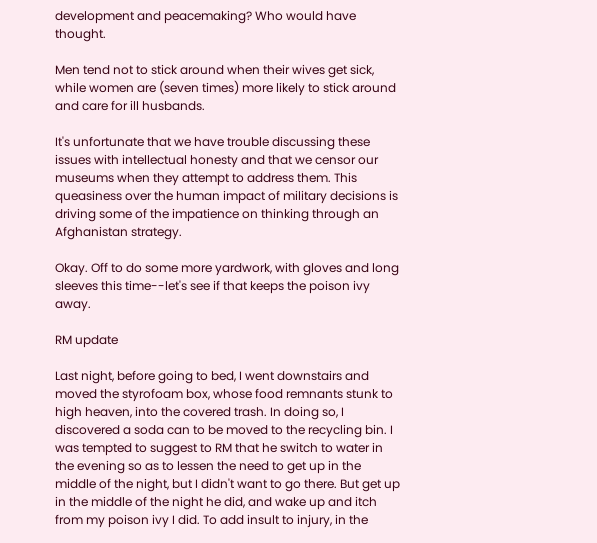development and peacemaking? Who would have thought.

Men tend not to stick around when their wives get sick, while women are (seven times) more likely to stick around and care for ill husbands.

It's unfortunate that we have trouble discussing these issues with intellectual honesty and that we censor our museums when they attempt to address them. This queasiness over the human impact of military decisions is driving some of the impatience on thinking through an Afghanistan strategy.

Okay. Off to do some more yardwork, with gloves and long sleeves this time--let's see if that keeps the poison ivy away.

RM update

Last night, before going to bed, I went downstairs and moved the styrofoam box, whose food remnants stunk to high heaven, into the covered trash. In doing so, I discovered a soda can to be moved to the recycling bin. I was tempted to suggest to RM that he switch to water in the evening so as to lessen the need to get up in the middle of the night, but I didn't want to go there. But get up in the middle of the night he did, and wake up and itch from my poison ivy I did. To add insult to injury, in the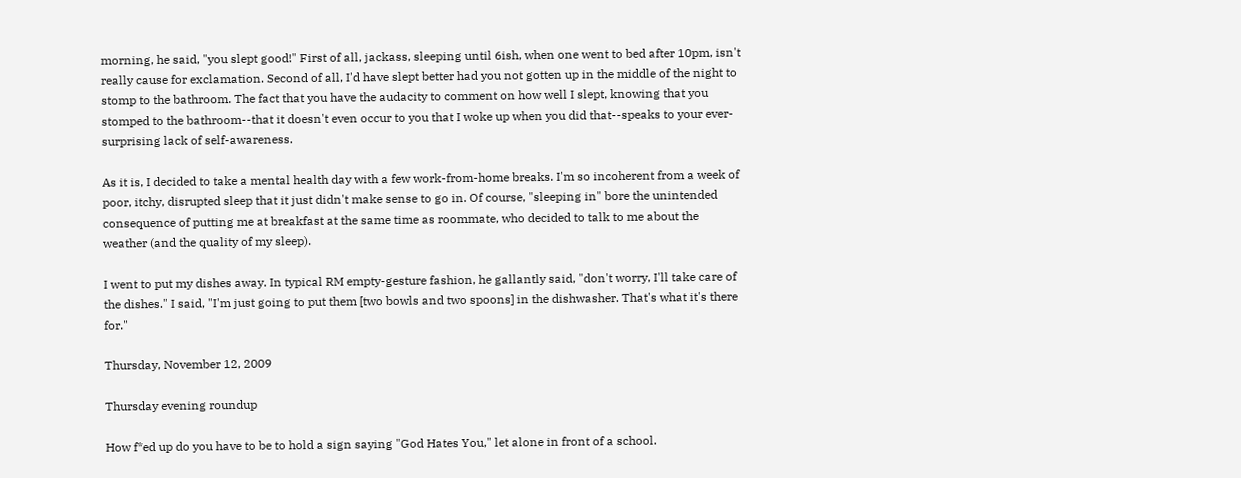morning, he said, "you slept good!" First of all, jackass, sleeping until 6ish, when one went to bed after 10pm, isn't really cause for exclamation. Second of all, I'd have slept better had you not gotten up in the middle of the night to stomp to the bathroom. The fact that you have the audacity to comment on how well I slept, knowing that you stomped to the bathroom--that it doesn't even occur to you that I woke up when you did that--speaks to your ever-surprising lack of self-awareness.

As it is, I decided to take a mental health day with a few work-from-home breaks. I'm so incoherent from a week of poor, itchy, disrupted sleep that it just didn't make sense to go in. Of course, "sleeping in" bore the unintended consequence of putting me at breakfast at the same time as roommate, who decided to talk to me about the weather (and the quality of my sleep).

I went to put my dishes away. In typical RM empty-gesture fashion, he gallantly said, "don't worry, I'll take care of the dishes." I said, "I'm just going to put them [two bowls and two spoons] in the dishwasher. That's what it's there for."

Thursday, November 12, 2009

Thursday evening roundup

How f*ed up do you have to be to hold a sign saying "God Hates You," let alone in front of a school.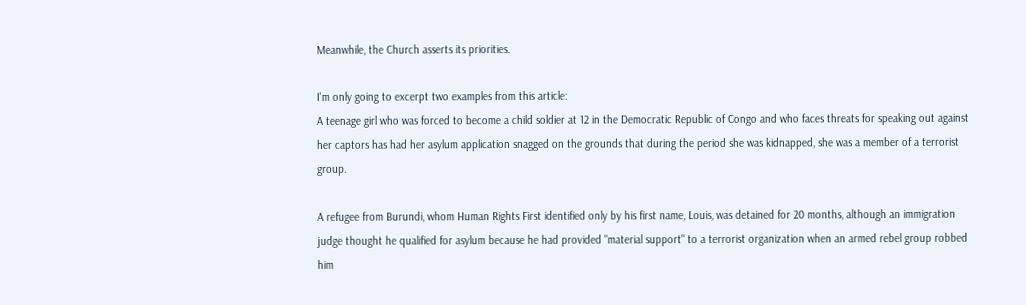Meanwhile, the Church asserts its priorities.

I'm only going to excerpt two examples from this article:
A teenage girl who was forced to become a child soldier at 12 in the Democratic Republic of Congo and who faces threats for speaking out against her captors has had her asylum application snagged on the grounds that during the period she was kidnapped, she was a member of a terrorist group.

A refugee from Burundi, whom Human Rights First identified only by his first name, Louis, was detained for 20 months, although an immigration judge thought he qualified for asylum because he had provided "material support" to a terrorist organization when an armed rebel group robbed him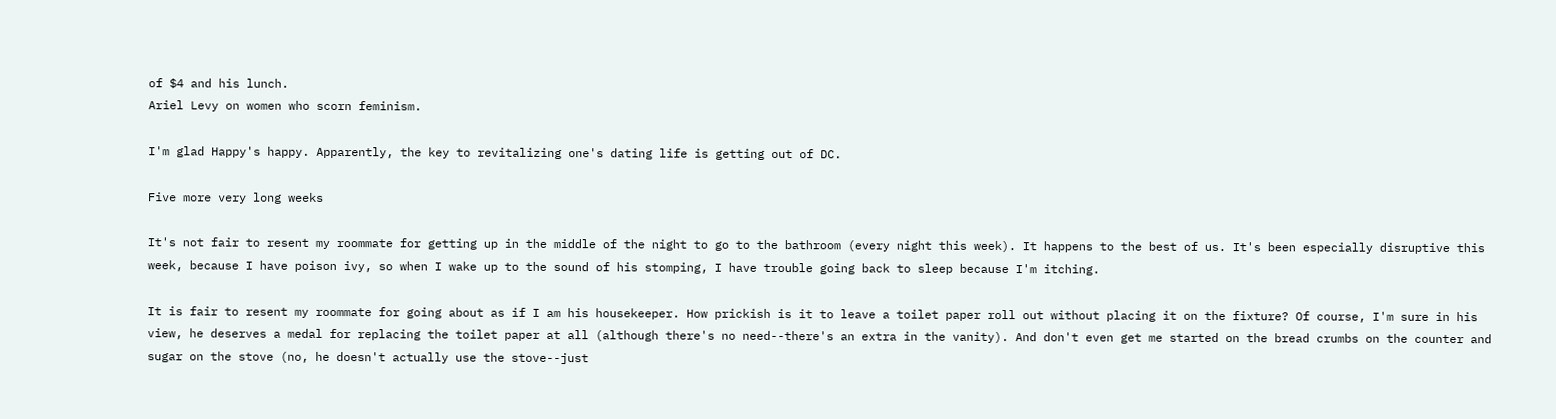of $4 and his lunch.
Ariel Levy on women who scorn feminism.

I'm glad Happy's happy. Apparently, the key to revitalizing one's dating life is getting out of DC.

Five more very long weeks

It's not fair to resent my roommate for getting up in the middle of the night to go to the bathroom (every night this week). It happens to the best of us. It's been especially disruptive this week, because I have poison ivy, so when I wake up to the sound of his stomping, I have trouble going back to sleep because I'm itching.

It is fair to resent my roommate for going about as if I am his housekeeper. How prickish is it to leave a toilet paper roll out without placing it on the fixture? Of course, I'm sure in his view, he deserves a medal for replacing the toilet paper at all (although there's no need--there's an extra in the vanity). And don't even get me started on the bread crumbs on the counter and sugar on the stove (no, he doesn't actually use the stove--just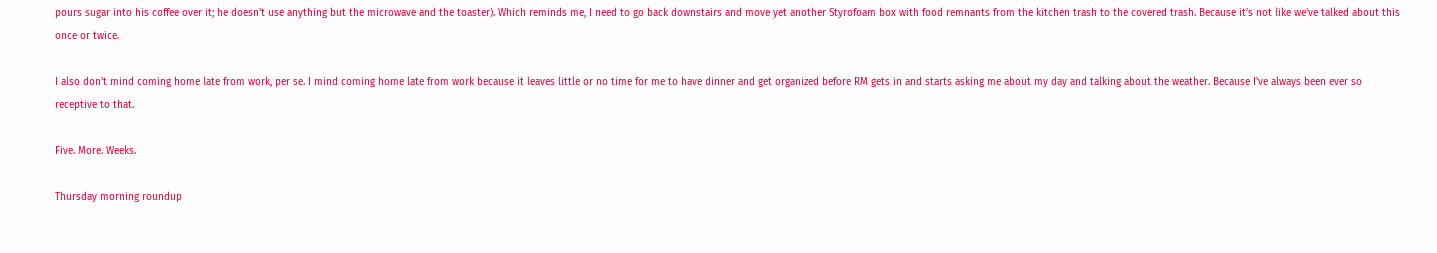pours sugar into his coffee over it; he doesn't use anything but the microwave and the toaster). Which reminds me, I need to go back downstairs and move yet another Styrofoam box with food remnants from the kitchen trash to the covered trash. Because it's not like we've talked about this once or twice.

I also don't mind coming home late from work, per se. I mind coming home late from work because it leaves little or no time for me to have dinner and get organized before RM gets in and starts asking me about my day and talking about the weather. Because I've always been ever so receptive to that.

Five. More. Weeks.

Thursday morning roundup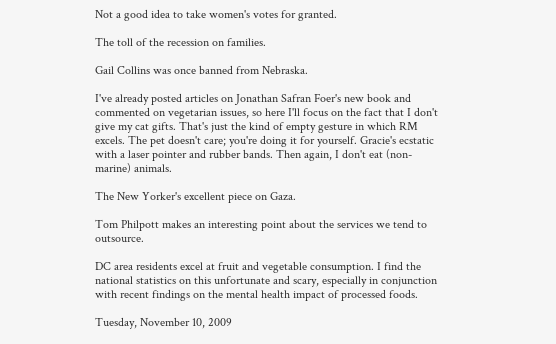Not a good idea to take women's votes for granted.

The toll of the recession on families.

Gail Collins was once banned from Nebraska.

I've already posted articles on Jonathan Safran Foer's new book and commented on vegetarian issues, so here I'll focus on the fact that I don't give my cat gifts. That's just the kind of empty gesture in which RM excels. The pet doesn't care; you're doing it for yourself. Gracie's ecstatic with a laser pointer and rubber bands. Then again, I don't eat (non-marine) animals.

The New Yorker's excellent piece on Gaza.

Tom Philpott makes an interesting point about the services we tend to outsource.

DC area residents excel at fruit and vegetable consumption. I find the national statistics on this unfortunate and scary, especially in conjunction with recent findings on the mental health impact of processed foods.

Tuesday, November 10, 2009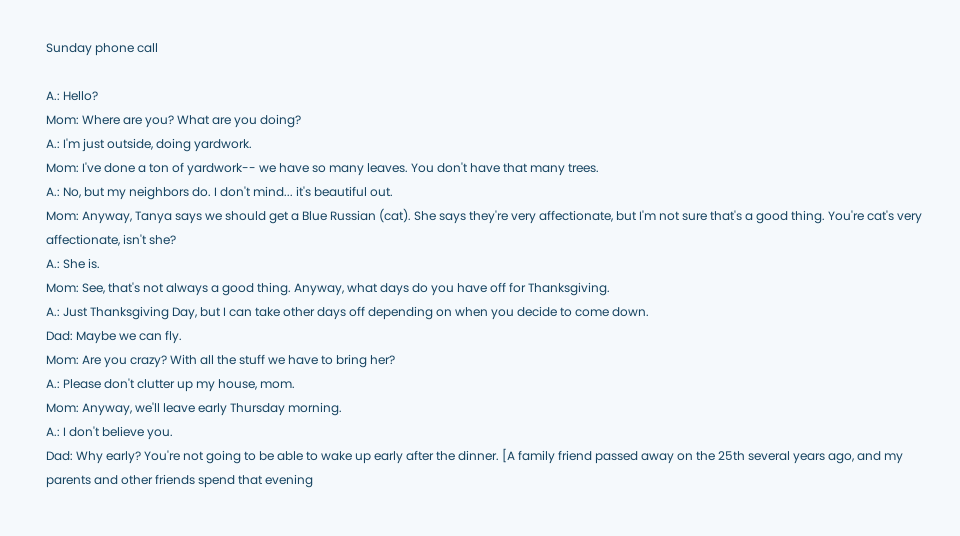Sunday phone call

A.: Hello?
Mom: Where are you? What are you doing?
A.: I'm just outside, doing yardwork.
Mom: I've done a ton of yardwork-- we have so many leaves. You don't have that many trees.
A.: No, but my neighbors do. I don't mind... it's beautiful out.
Mom: Anyway, Tanya says we should get a Blue Russian (cat). She says they're very affectionate, but I'm not sure that's a good thing. You're cat's very affectionate, isn't she?
A.: She is.
Mom: See, that's not always a good thing. Anyway, what days do you have off for Thanksgiving.
A.: Just Thanksgiving Day, but I can take other days off depending on when you decide to come down.
Dad: Maybe we can fly.
Mom: Are you crazy? With all the stuff we have to bring her?
A.: Please don't clutter up my house, mom.
Mom: Anyway, we'll leave early Thursday morning.
A.: I don't believe you.
Dad: Why early? You're not going to be able to wake up early after the dinner. [A family friend passed away on the 25th several years ago, and my parents and other friends spend that evening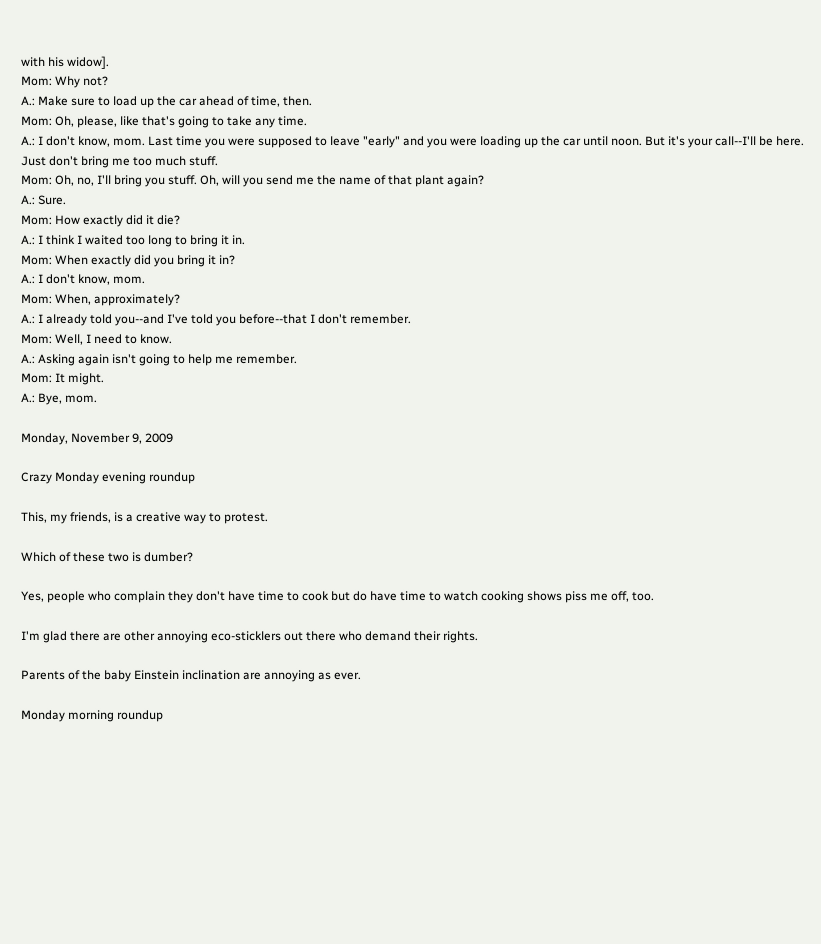with his widow].
Mom: Why not?
A.: Make sure to load up the car ahead of time, then.
Mom: Oh, please, like that's going to take any time.
A.: I don't know, mom. Last time you were supposed to leave "early" and you were loading up the car until noon. But it's your call--I'll be here. Just don't bring me too much stuff.
Mom: Oh, no, I'll bring you stuff. Oh, will you send me the name of that plant again?
A.: Sure.
Mom: How exactly did it die?
A.: I think I waited too long to bring it in.
Mom: When exactly did you bring it in?
A.: I don't know, mom.
Mom: When, approximately?
A.: I already told you--and I've told you before--that I don't remember.
Mom: Well, I need to know.
A.: Asking again isn't going to help me remember.
Mom: It might.
A.: Bye, mom.

Monday, November 9, 2009

Crazy Monday evening roundup

This, my friends, is a creative way to protest.

Which of these two is dumber?

Yes, people who complain they don't have time to cook but do have time to watch cooking shows piss me off, too.

I'm glad there are other annoying eco-sticklers out there who demand their rights.

Parents of the baby Einstein inclination are annoying as ever.

Monday morning roundup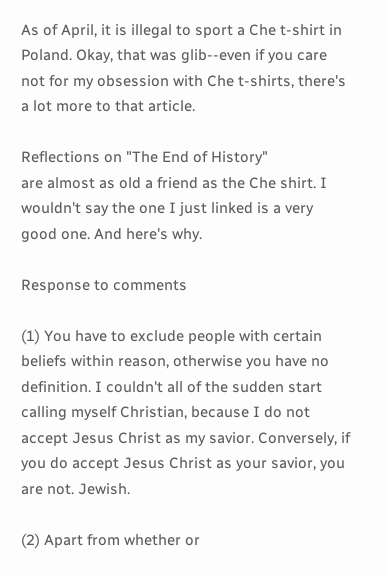As of April, it is illegal to sport a Che t-shirt in Poland. Okay, that was glib--even if you care not for my obsession with Che t-shirts, there's a lot more to that article.

Reflections on "The End of History"
are almost as old a friend as the Che shirt. I wouldn't say the one I just linked is a very good one. And here's why.

Response to comments

(1) You have to exclude people with certain beliefs within reason, otherwise you have no definition. I couldn't all of the sudden start calling myself Christian, because I do not accept Jesus Christ as my savior. Conversely, if you do accept Jesus Christ as your savior, you are not. Jewish.

(2) Apart from whether or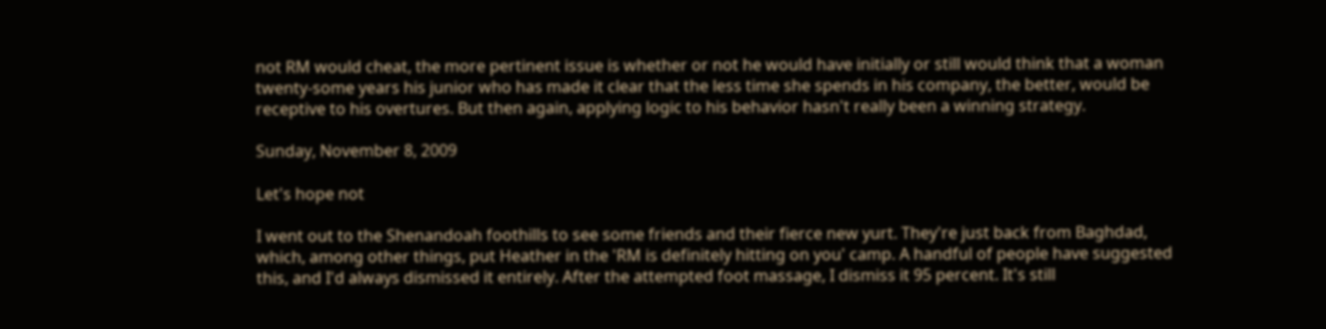not RM would cheat, the more pertinent issue is whether or not he would have initially or still would think that a woman twenty-some years his junior who has made it clear that the less time she spends in his company, the better, would be receptive to his overtures. But then again, applying logic to his behavior hasn't really been a winning strategy.

Sunday, November 8, 2009

Let's hope not

I went out to the Shenandoah foothills to see some friends and their fierce new yurt. They're just back from Baghdad, which, among other things, put Heather in the 'RM is definitely hitting on you' camp. A handful of people have suggested this, and I'd always dismissed it entirely. After the attempted foot massage, I dismiss it 95 percent. It's still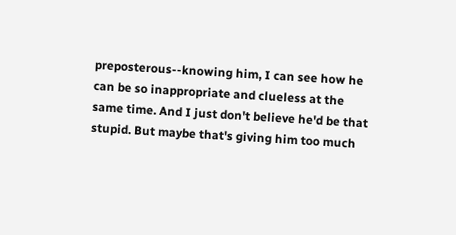preposterous--knowing him, I can see how he can be so inappropriate and clueless at the same time. And I just don't believe he'd be that stupid. But maybe that's giving him too much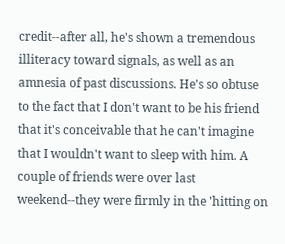credit--after all, he's shown a tremendous illiteracy toward signals, as well as an amnesia of past discussions. He's so obtuse to the fact that I don't want to be his friend that it's conceivable that he can't imagine that I wouldn't want to sleep with him. A couple of friends were over last weekend--they were firmly in the 'hitting on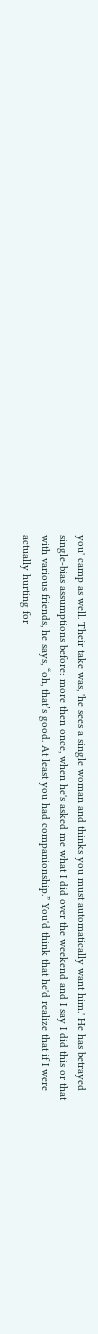you' camp as well. Their take was, 'he sees a single woman and thinks you must automatically want him.' He has betrayed single-bias assumptions before: more then once, when he's asked me what I did over the weekend and I say I did this or that with various friends, he says, “oh, that’s good. At least you had companionship.” You'd think that he'd realize that if I were actually hurting for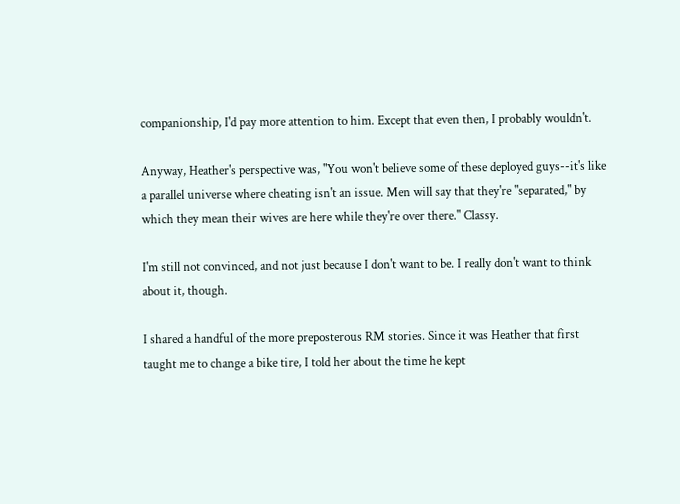companionship, I'd pay more attention to him. Except that even then, I probably wouldn't.

Anyway, Heather's perspective was, "You won't believe some of these deployed guys--it's like a parallel universe where cheating isn't an issue. Men will say that they're "separated," by which they mean their wives are here while they're over there." Classy.

I'm still not convinced, and not just because I don't want to be. I really don't want to think about it, though.

I shared a handful of the more preposterous RM stories. Since it was Heather that first taught me to change a bike tire, I told her about the time he kept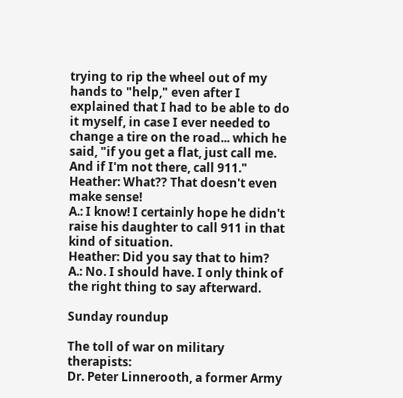trying to rip the wheel out of my hands to "help," even after I explained that I had to be able to do it myself, in case I ever needed to change a tire on the road... which he said, "if you get a flat, just call me. And if I'm not there, call 911."
Heather: What?? That doesn't even make sense!
A.: I know! I certainly hope he didn't raise his daughter to call 911 in that kind of situation.
Heather: Did you say that to him?
A.: No. I should have. I only think of the right thing to say afterward.

Sunday roundup

The toll of war on military therapists:
Dr. Peter Linnerooth, a former Army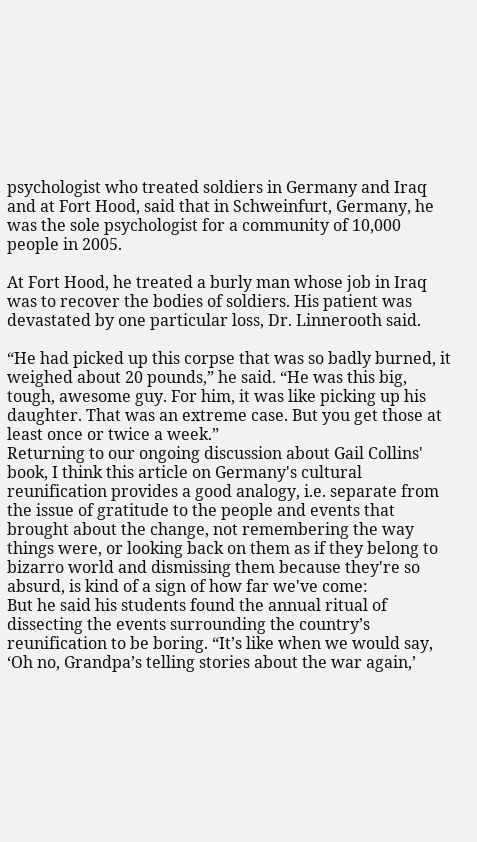psychologist who treated soldiers in Germany and Iraq and at Fort Hood, said that in Schweinfurt, Germany, he was the sole psychologist for a community of 10,000 people in 2005.

At Fort Hood, he treated a burly man whose job in Iraq was to recover the bodies of soldiers. His patient was devastated by one particular loss, Dr. Linnerooth said.

“He had picked up this corpse that was so badly burned, it weighed about 20 pounds,” he said. “He was this big, tough, awesome guy. For him, it was like picking up his daughter. That was an extreme case. But you get those at least once or twice a week.”
Returning to our ongoing discussion about Gail Collins' book, I think this article on Germany's cultural reunification provides a good analogy, i.e. separate from the issue of gratitude to the people and events that brought about the change, not remembering the way things were, or looking back on them as if they belong to bizarro world and dismissing them because they're so absurd, is kind of a sign of how far we've come:
But he said his students found the annual ritual of dissecting the events surrounding the country’s reunification to be boring. “It’s like when we would say, ‘Oh no, Grandpa’s telling stories about the war again,’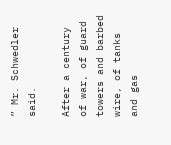” Mr. Schwedler said.

After a century of war, of guard towers and barbed wire, of tanks and gas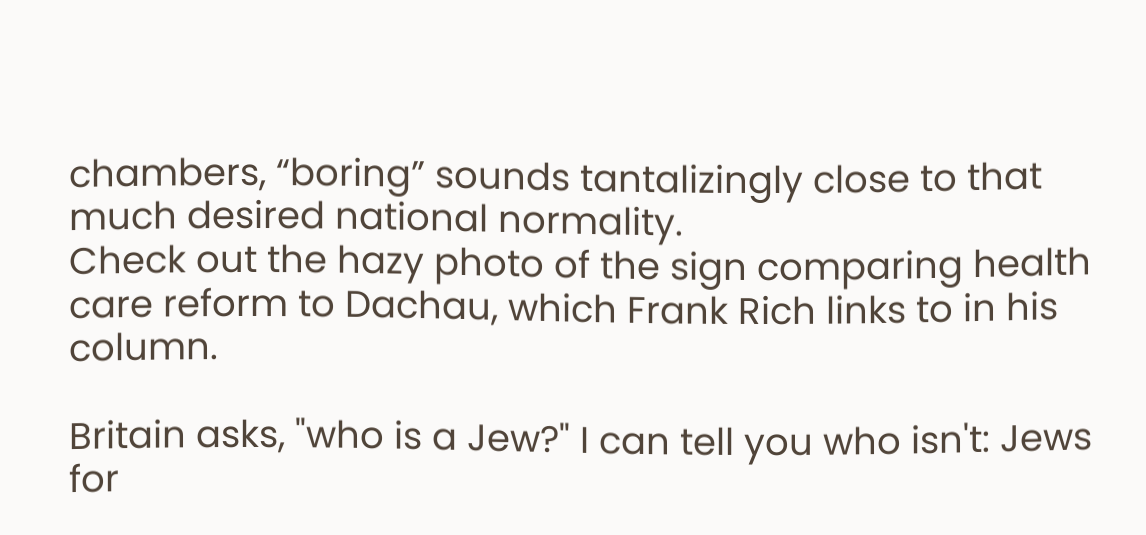chambers, “boring” sounds tantalizingly close to that much desired national normality.
Check out the hazy photo of the sign comparing health care reform to Dachau, which Frank Rich links to in his column.

Britain asks, "who is a Jew?" I can tell you who isn't: Jews for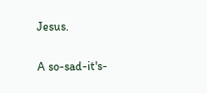Jesus.

A so-sad-it's-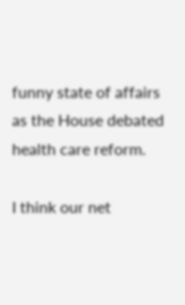funny state of affairs as the House debated health care reform.

I think our net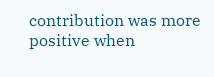contribution was more positive when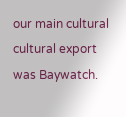our main cultural cultural export was Baywatch.